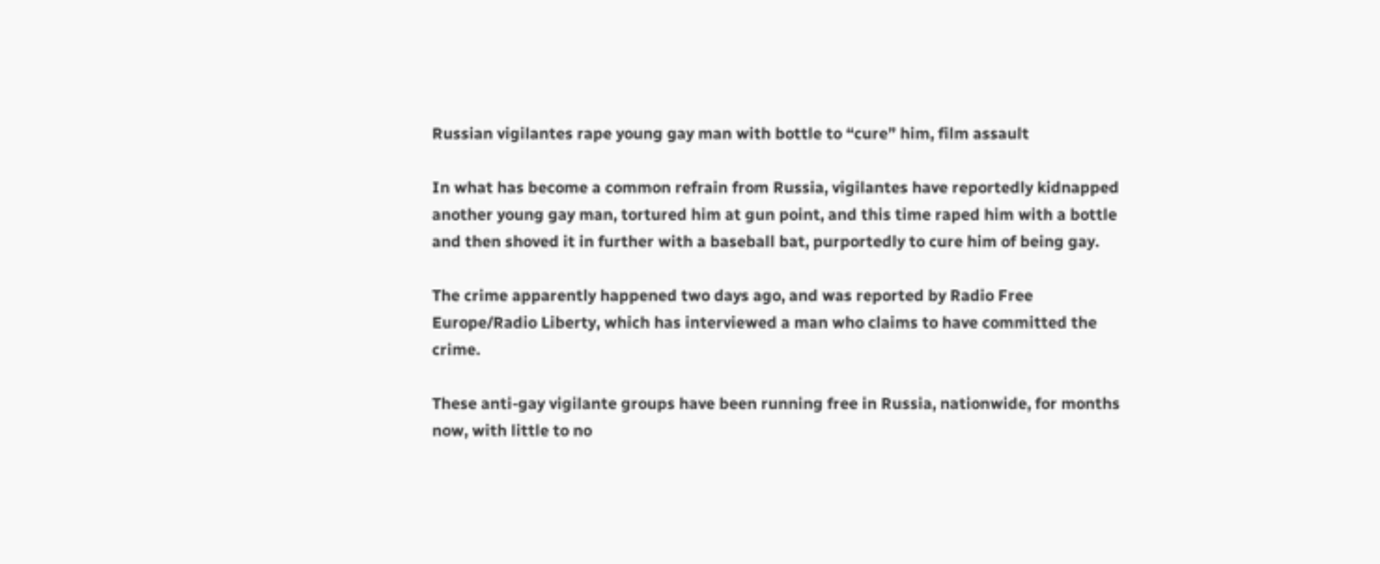Russian vigilantes rape young gay man with bottle to “cure” him, film assault

In what has become a common refrain from Russia, vigilantes have reportedly kidnapped another young gay man, tortured him at gun point, and this time raped him with a bottle and then shoved it in further with a baseball bat, purportedly to cure him of being gay.

The crime apparently happened two days ago, and was reported by Radio Free Europe/Radio Liberty, which has interviewed a man who claims to have committed the crime.

These anti-gay vigilante groups have been running free in Russia, nationwide, for months now, with little to no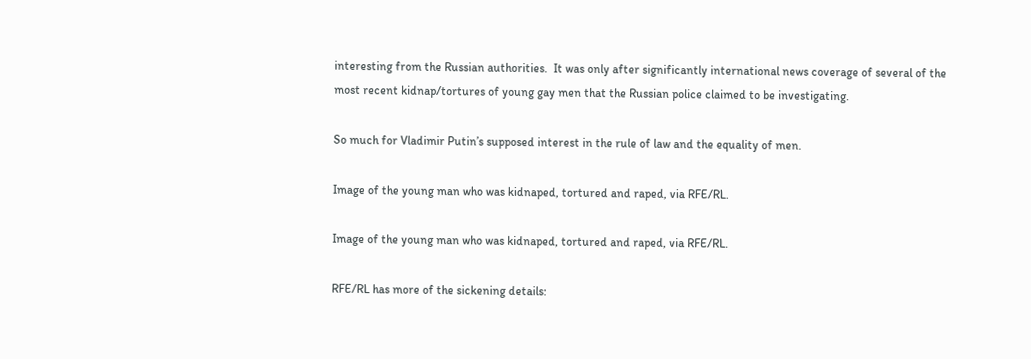interesting from the Russian authorities.  It was only after significantly international news coverage of several of the most recent kidnap/tortures of young gay men that the Russian police claimed to be investigating.

So much for Vladimir Putin’s supposed interest in the rule of law and the equality of men.

Image of the young man who was kidnaped, tortured and raped, via RFE/RL.

Image of the young man who was kidnaped, tortured and raped, via RFE/RL.

RFE/RL has more of the sickening details: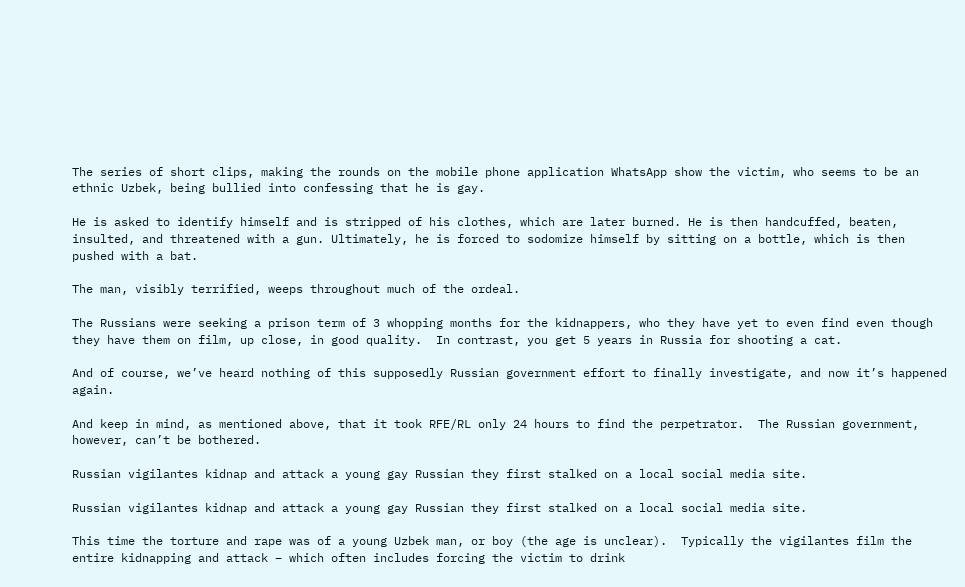The series of short clips, making the rounds on the mobile phone application WhatsApp show the victim, who seems to be an ethnic Uzbek, being bullied into confessing that he is gay.

He is asked to identify himself and is stripped of his clothes, which are later burned. He is then handcuffed, beaten, insulted, and threatened with a gun. Ultimately, he is forced to sodomize himself by sitting on a bottle, which is then pushed with a bat.

The man, visibly terrified, weeps throughout much of the ordeal.

The Russians were seeking a prison term of 3 whopping months for the kidnappers, who they have yet to even find even though they have them on film, up close, in good quality.  In contrast, you get 5 years in Russia for shooting a cat.

And of course, we’ve heard nothing of this supposedly Russian government effort to finally investigate, and now it’s happened again.

And keep in mind, as mentioned above, that it took RFE/RL only 24 hours to find the perpetrator.  The Russian government, however, can’t be bothered.

Russian vigilantes kidnap and attack a young gay Russian they first stalked on a local social media site.

Russian vigilantes kidnap and attack a young gay Russian they first stalked on a local social media site.

This time the torture and rape was of a young Uzbek man, or boy (the age is unclear).  Typically the vigilantes film the entire kidnapping and attack – which often includes forcing the victim to drink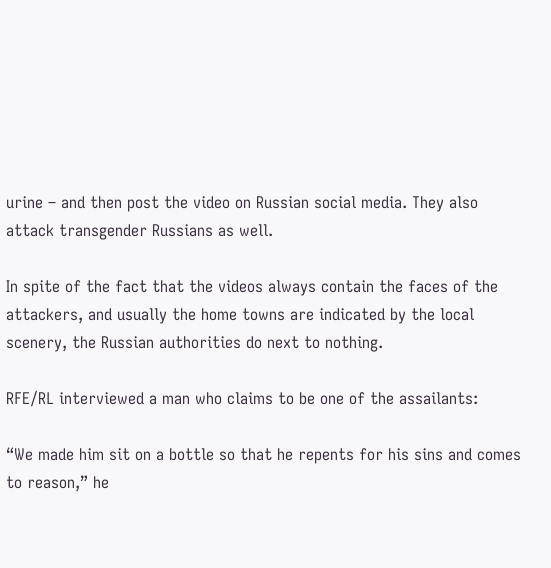urine – and then post the video on Russian social media. They also attack transgender Russians as well.

In spite of the fact that the videos always contain the faces of the attackers, and usually the home towns are indicated by the local scenery, the Russian authorities do next to nothing.

RFE/RL interviewed a man who claims to be one of the assailants:

“We made him sit on a bottle so that he repents for his sins and comes to reason,” he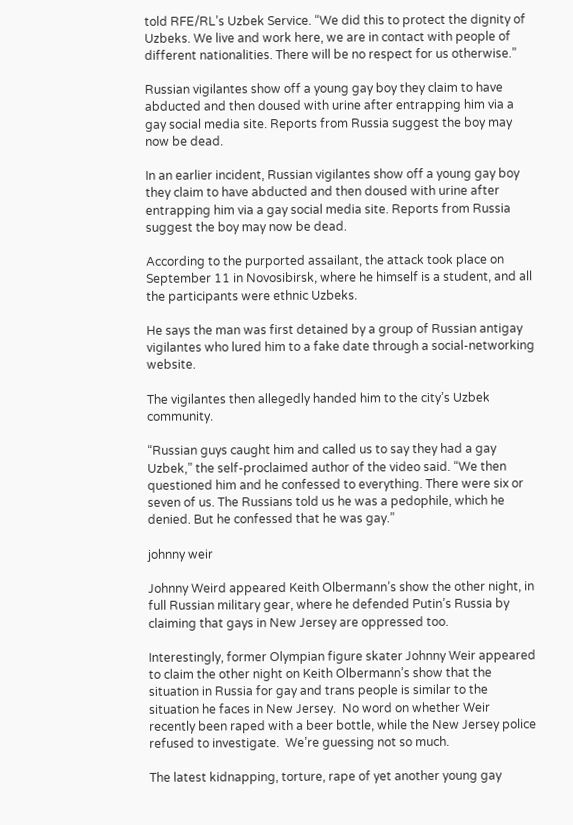told RFE/RL’s Uzbek Service. “We did this to protect the dignity of Uzbeks. We live and work here, we are in contact with people of different nationalities. There will be no respect for us otherwise.”

Russian vigilantes show off a young gay boy they claim to have abducted and then doused with urine after entrapping him via a gay social media site. Reports from Russia suggest the boy may now be dead.

In an earlier incident, Russian vigilantes show off a young gay boy they claim to have abducted and then doused with urine after entrapping him via a gay social media site. Reports from Russia suggest the boy may now be dead.

According to the purported assailant, the attack took place on September 11 in Novosibirsk, where he himself is a student, and all the participants were ethnic Uzbeks.

He says the man was first detained by a group of Russian antigay vigilantes who lured him to a fake date through a social-networking website.

The vigilantes then allegedly handed him to the city’s Uzbek community.

“Russian guys caught him and called us to say they had a gay Uzbek,” the self-proclaimed author of the video said. “We then questioned him and he confessed to everything. There were six or seven of us. The Russians told us he was a pedophile, which he denied. But he confessed that he was gay.”

johnny weir

Johnny Weird appeared Keith Olbermann’s show the other night, in full Russian military gear, where he defended Putin’s Russia by claiming that gays in New Jersey are oppressed too.

Interestingly, former Olympian figure skater Johnny Weir appeared to claim the other night on Keith Olbermann’s show that the situation in Russia for gay and trans people is similar to the situation he faces in New Jersey.  No word on whether Weir recently been raped with a beer bottle, while the New Jersey police refused to investigate.  We’re guessing not so much.

The latest kidnapping, torture, rape of yet another young gay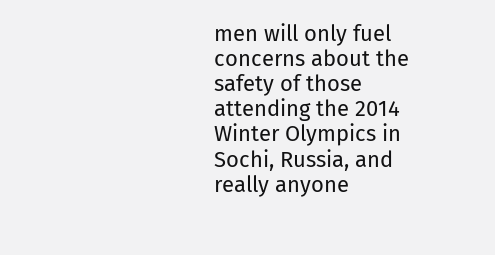men will only fuel concerns about the safety of those attending the 2014 Winter Olympics in Sochi, Russia, and really anyone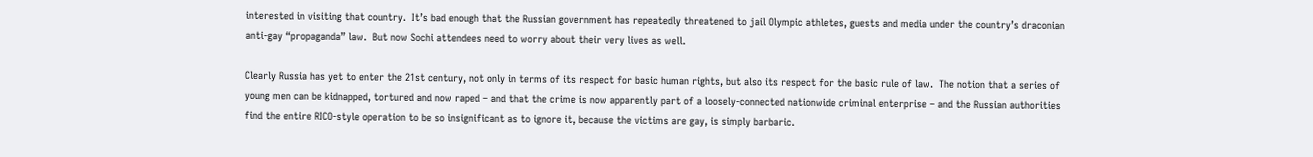interested in visiting that country.  It’s bad enough that the Russian government has repeatedly threatened to jail Olympic athletes, guests and media under the country’s draconian anti-gay “propaganda” law.  But now Sochi attendees need to worry about their very lives as well.

Clearly Russia has yet to enter the 21st century, not only in terms of its respect for basic human rights, but also its respect for the basic rule of law.  The notion that a series of young men can be kidnapped, tortured and now raped – and that the crime is now apparently part of a loosely-connected nationwide criminal enterprise – and the Russian authorities find the entire RICO-style operation to be so insignificant as to ignore it, because the victims are gay, is simply barbaric.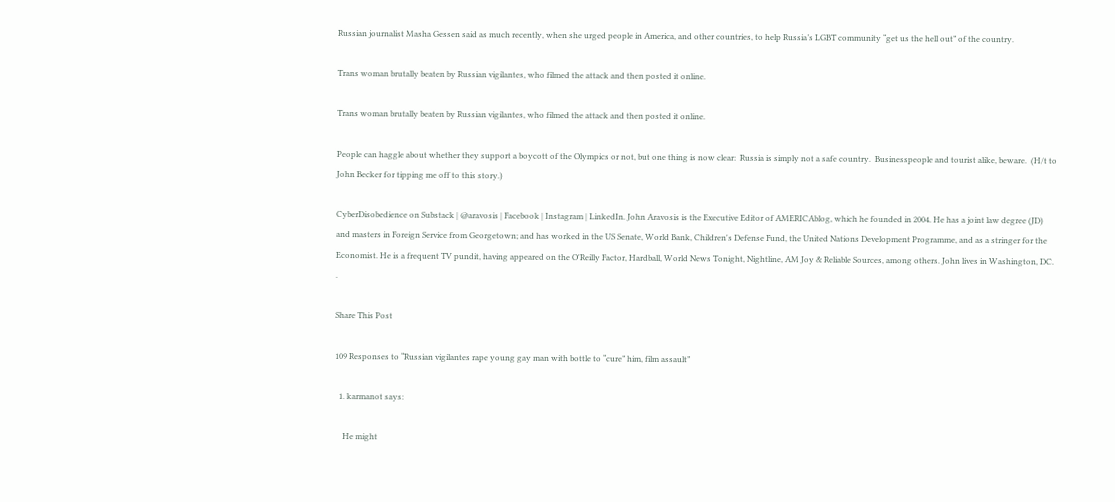Russian journalist Masha Gessen said as much recently, when she urged people in America, and other countries, to help Russia’s LGBT community “get us the hell out” of the country.

Trans woman brutally beaten by Russian vigilantes, who filmed the attack and then posted it online.

Trans woman brutally beaten by Russian vigilantes, who filmed the attack and then posted it online.

People can haggle about whether they support a boycott of the Olympics or not, but one thing is now clear:  Russia is simply not a safe country.  Businesspeople and tourist alike, beware.  (H/t to John Becker for tipping me off to this story.)

CyberDisobedience on Substack | @aravosis | Facebook | Instagram | LinkedIn. John Aravosis is the Executive Editor of AMERICAblog, which he founded in 2004. He has a joint law degree (JD) and masters in Foreign Service from Georgetown; and has worked in the US Senate, World Bank, Children's Defense Fund, the United Nations Development Programme, and as a stringer for the Economist. He is a frequent TV pundit, having appeared on the O'Reilly Factor, Hardball, World News Tonight, Nightline, AM Joy & Reliable Sources, among others. John lives in Washington, DC. .

Share This Post

109 Responses to “Russian vigilantes rape young gay man with bottle to “cure” him, film assault”

  1. karmanot says:

    He might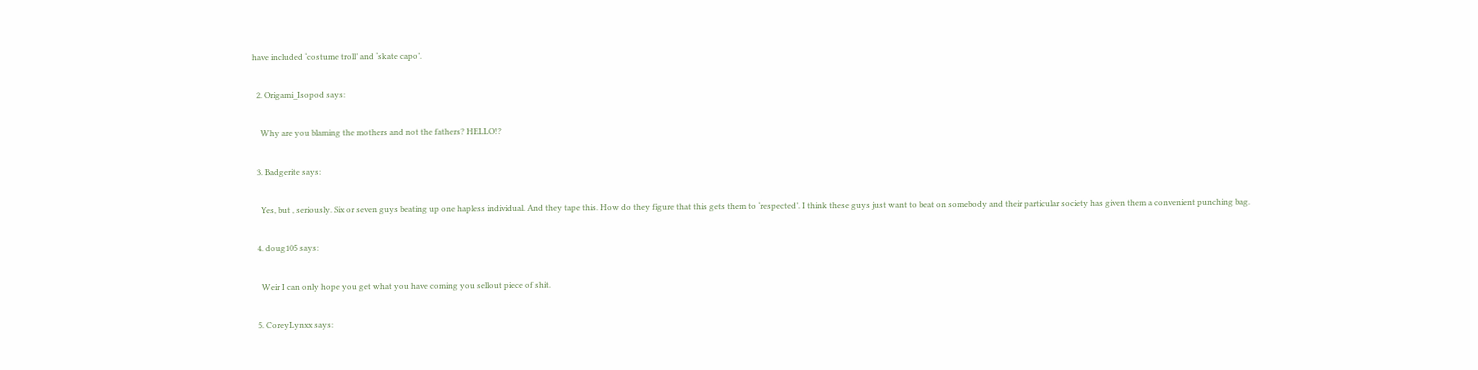have included ‘costume troll’ and ‘skate capo’.

  2. Origami_Isopod says:

    Why are you blaming the mothers and not the fathers? HELLO!?

  3. Badgerite says:

    Yes, but , seriously. Six or seven guys beating up one hapless individual. And they tape this. How do they figure that this gets them to ‘respected’. I think these guys just want to beat on somebody and their particular society has given them a convenient punching bag.

  4. doug105 says:

    Weir I can only hope you get what you have coming you sellout piece of shit.

  5. CoreyLynxx says: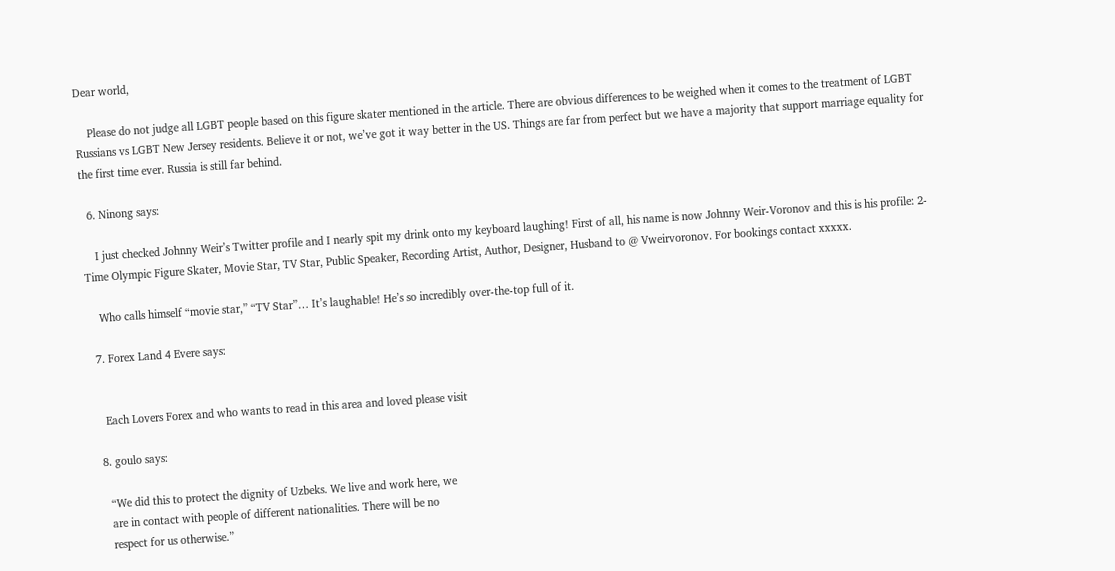Dear world,

    Please do not judge all LGBT people based on this figure skater mentioned in the article. There are obvious differences to be weighed when it comes to the treatment of LGBT Russians vs LGBT New Jersey residents. Believe it or not, we’ve got it way better in the US. Things are far from perfect but we have a majority that support marriage equality for the first time ever. Russia is still far behind.

  6. Ninong says:

    I just checked Johnny Weir’s Twitter profile and I nearly spit my drink onto my keyboard laughing! First of all, his name is now Johnny Weir-Voronov and this is his profile: 2-Time Olympic Figure Skater, Movie Star, TV Star, Public Speaker, Recording Artist, Author, Designer, Husband to @ Vweirvoronov. For bookings contact xxxxx.

    Who calls himself “movie star,” “TV Star”… It’s laughable! He’s so incredibly over-the-top full of it.

  7. Forex Land 4 Evere says:


    Each Lovers Forex and who wants to read in this area and loved please visit

  8. goulo says:

    “We did this to protect the dignity of Uzbeks. We live and work here, we
    are in contact with people of different nationalities. There will be no
    respect for us otherwise.”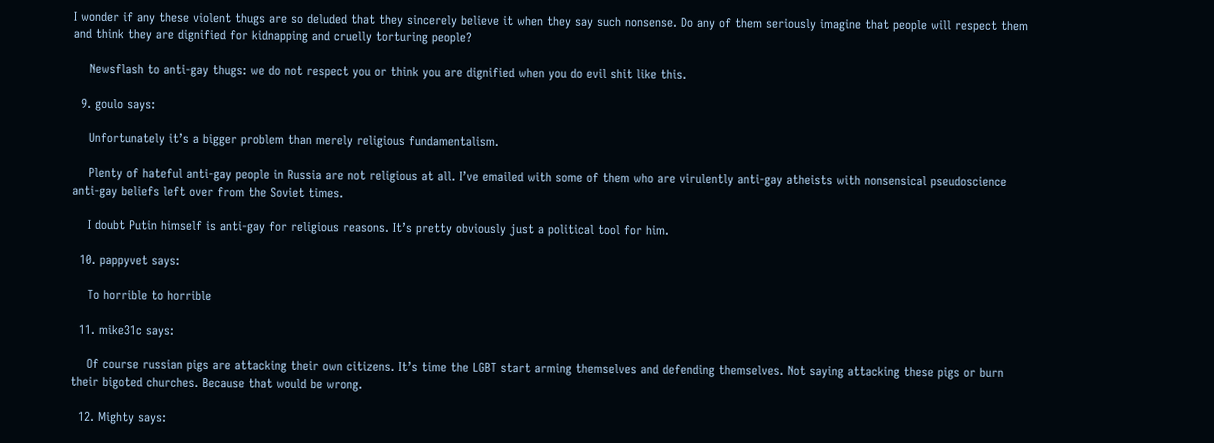I wonder if any these violent thugs are so deluded that they sincerely believe it when they say such nonsense. Do any of them seriously imagine that people will respect them and think they are dignified for kidnapping and cruelly torturing people?

    Newsflash to anti-gay thugs: we do not respect you or think you are dignified when you do evil shit like this.

  9. goulo says:

    Unfortunately it’s a bigger problem than merely religious fundamentalism.

    Plenty of hateful anti-gay people in Russia are not religious at all. I’ve emailed with some of them who are virulently anti-gay atheists with nonsensical pseudoscience anti-gay beliefs left over from the Soviet times.

    I doubt Putin himself is anti-gay for religious reasons. It’s pretty obviously just a political tool for him.

  10. pappyvet says:

    To horrible to horrible

  11. mike31c says:

    Of course russian pigs are attacking their own citizens. It’s time the LGBT start arming themselves and defending themselves. Not saying attacking these pigs or burn their bigoted churches. Because that would be wrong.

  12. Mighty says: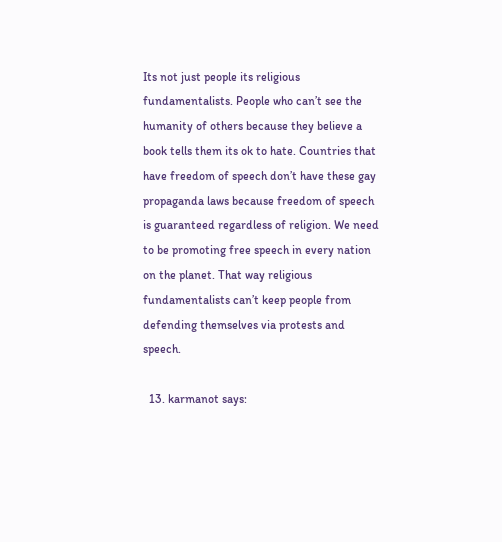Its not just people its religious fundamentalists. People who can’t see the humanity of others because they believe a book tells them its ok to hate. Countries that have freedom of speech don’t have these gay propaganda laws because freedom of speech is guaranteed regardless of religion. We need to be promoting free speech in every nation on the planet. That way religious fundamentalists can’t keep people from defending themselves via protests and speech.

  13. karmanot says: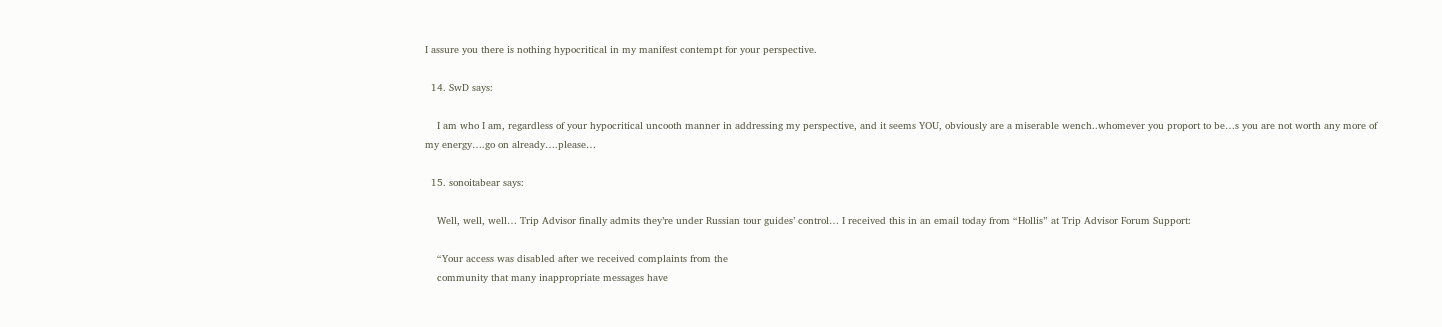I assure you there is nothing hypocritical in my manifest contempt for your perspective.

  14. SwD says:

    I am who I am, regardless of your hypocritical uncooth manner in addressing my perspective, and it seems YOU, obviously are a miserable wench..whomever you proport to be…s you are not worth any more of my energy….go on already….please…

  15. sonoitabear says:

    Well, well, well… Trip Advisor finally admits they’re under Russian tour guides’ control… I received this in an email today from “Hollis” at Trip Advisor Forum Support:

    “Your access was disabled after we received complaints from the
    community that many inappropriate messages have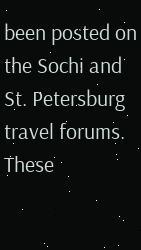been posted on the Sochi and St. Petersburg travel forums. These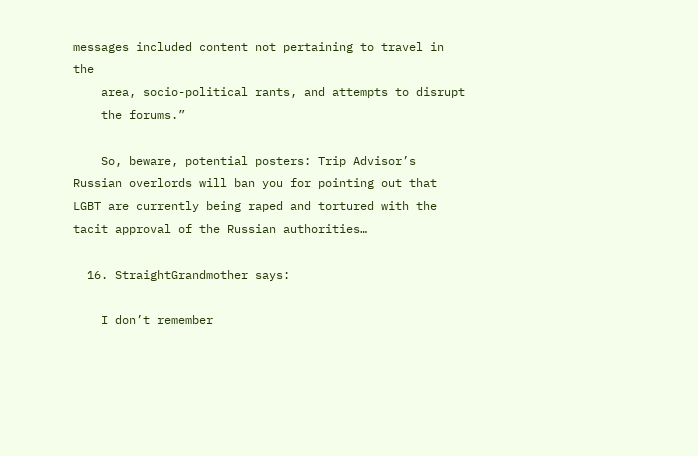messages included content not pertaining to travel in the
    area, socio-political rants, and attempts to disrupt
    the forums.”

    So, beware, potential posters: Trip Advisor’s Russian overlords will ban you for pointing out that LGBT are currently being raped and tortured with the tacit approval of the Russian authorities…

  16. StraightGrandmother says:

    I don’t remember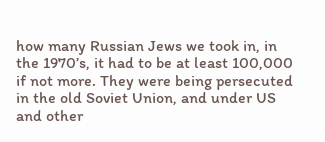how many Russian Jews we took in, in the 1970’s, it had to be at least 100,000 if not more. They were being persecuted in the old Soviet Union, and under US and other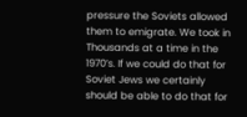pressure the Soviets allowed them to emigrate. We took in Thousands at a time in the 1970’s. If we could do that for Soviet Jews we certainly should be able to do that for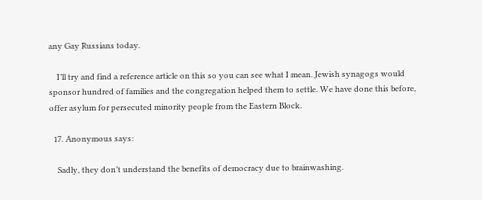any Gay Russians today.

    I’ll try and find a reference article on this so you can see what I mean. Jewish synagogs would sponsor hundred of families and the congregation helped them to settle. We have done this before, offer asylum for persecuted minority people from the Eastern Block.

  17. Anonymous says:

    Sadly, they don’t understand the benefits of democracy due to brainwashing.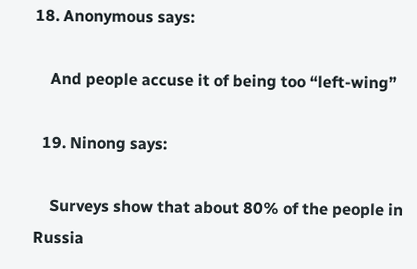18. Anonymous says:

    And people accuse it of being too “left-wing”

  19. Ninong says:

    Surveys show that about 80% of the people in Russia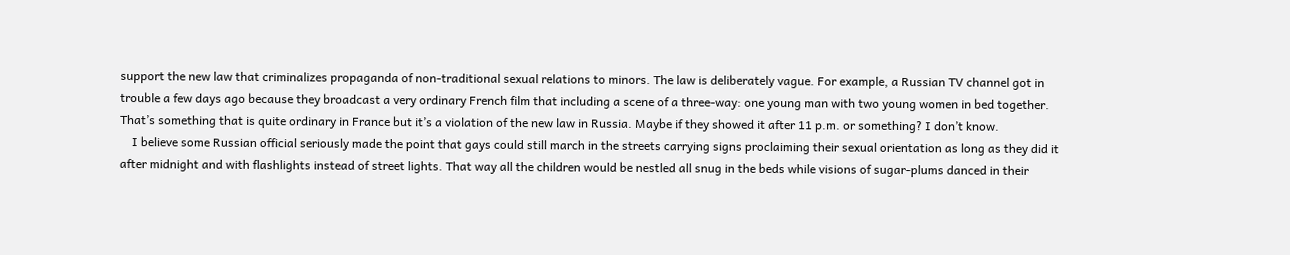support the new law that criminalizes propaganda of non-traditional sexual relations to minors. The law is deliberately vague. For example, a Russian TV channel got in trouble a few days ago because they broadcast a very ordinary French film that including a scene of a three-way: one young man with two young women in bed together. That’s something that is quite ordinary in France but it’s a violation of the new law in Russia. Maybe if they showed it after 11 p.m. or something? I don’t know.
    I believe some Russian official seriously made the point that gays could still march in the streets carrying signs proclaiming their sexual orientation as long as they did it after midnight and with flashlights instead of street lights. That way all the children would be nestled all snug in the beds while visions of sugar-plums danced in their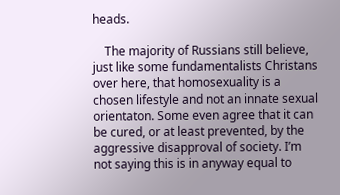heads.

    The majority of Russians still believe, just like some fundamentalists Christans over here, that homosexuality is a chosen lifestyle and not an innate sexual orientaton. Some even agree that it can be cured, or at least prevented, by the aggressive disapproval of society. I’m not saying this is in anyway equal to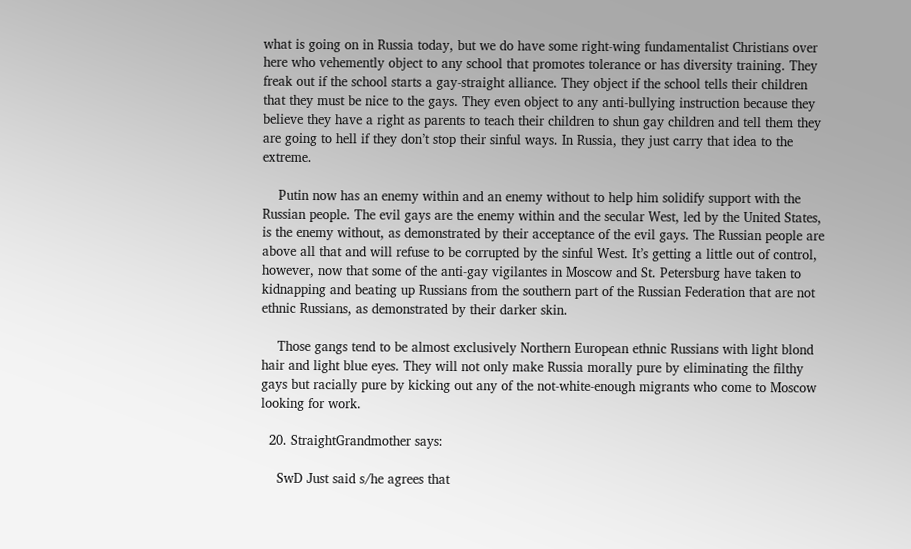what is going on in Russia today, but we do have some right-wing fundamentalist Christians over here who vehemently object to any school that promotes tolerance or has diversity training. They freak out if the school starts a gay-straight alliance. They object if the school tells their children that they must be nice to the gays. They even object to any anti-bullying instruction because they believe they have a right as parents to teach their children to shun gay children and tell them they are going to hell if they don’t stop their sinful ways. In Russia, they just carry that idea to the extreme.

    Putin now has an enemy within and an enemy without to help him solidify support with the Russian people. The evil gays are the enemy within and the secular West, led by the United States, is the enemy without, as demonstrated by their acceptance of the evil gays. The Russian people are above all that and will refuse to be corrupted by the sinful West. It’s getting a little out of control, however, now that some of the anti-gay vigilantes in Moscow and St. Petersburg have taken to kidnapping and beating up Russians from the southern part of the Russian Federation that are not ethnic Russians, as demonstrated by their darker skin.

    Those gangs tend to be almost exclusively Northern European ethnic Russians with light blond hair and light blue eyes. They will not only make Russia morally pure by eliminating the filthy gays but racially pure by kicking out any of the not-white-enough migrants who come to Moscow looking for work.

  20. StraightGrandmother says:

    SwD Just said s/he agrees that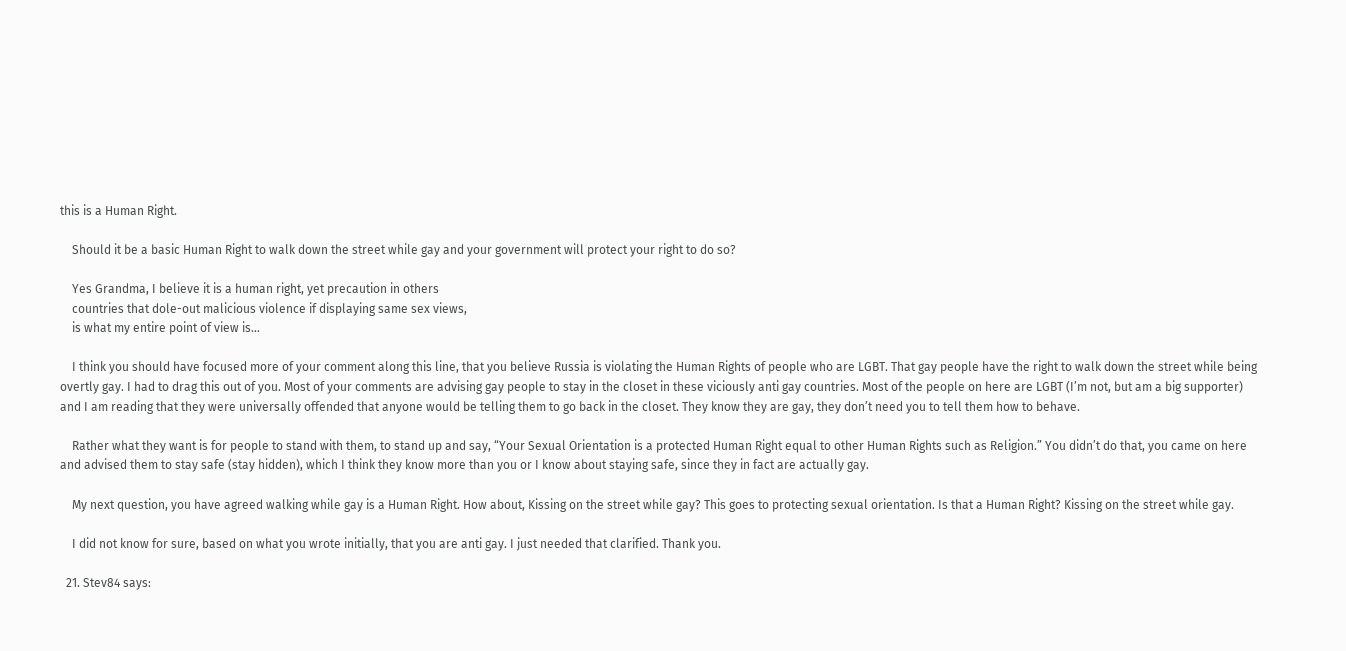this is a Human Right.

    Should it be a basic Human Right to walk down the street while gay and your government will protect your right to do so?

    Yes Grandma, I believe it is a human right, yet precaution in others
    countries that dole-out malicious violence if displaying same sex views,
    is what my entire point of view is…

    I think you should have focused more of your comment along this line, that you believe Russia is violating the Human Rights of people who are LGBT. That gay people have the right to walk down the street while being overtly gay. I had to drag this out of you. Most of your comments are advising gay people to stay in the closet in these viciously anti gay countries. Most of the people on here are LGBT (I’m not, but am a big supporter) and I am reading that they were universally offended that anyone would be telling them to go back in the closet. They know they are gay, they don’t need you to tell them how to behave.

    Rather what they want is for people to stand with them, to stand up and say, “Your Sexual Orientation is a protected Human Right equal to other Human Rights such as Religion.” You didn’t do that, you came on here and advised them to stay safe (stay hidden), which I think they know more than you or I know about staying safe, since they in fact are actually gay.

    My next question, you have agreed walking while gay is a Human Right. How about, Kissing on the street while gay? This goes to protecting sexual orientation. Is that a Human Right? Kissing on the street while gay.

    I did not know for sure, based on what you wrote initially, that you are anti gay. I just needed that clarified. Thank you.

  21. Stev84 says: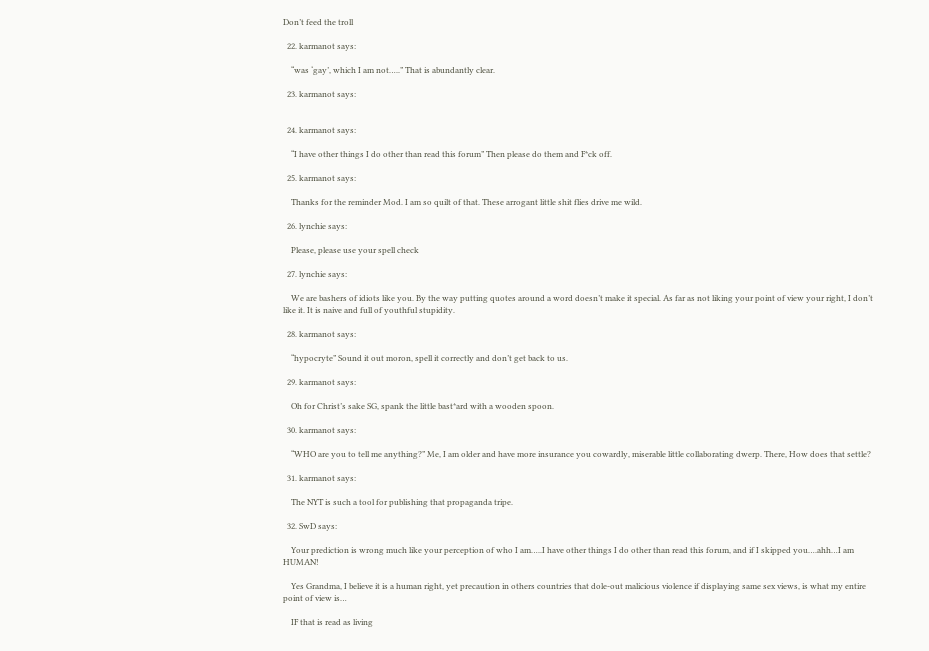Don’t feed the troll

  22. karmanot says:

    “was ‘gay’, which I am not…..” That is abundantly clear.

  23. karmanot says:


  24. karmanot says:

    “I have other things I do other than read this forum” Then please do them and F*ck off.

  25. karmanot says:

    Thanks for the reminder Mod. I am so quilt of that. These arrogant little shit flies drive me wild.

  26. lynchie says:

    Please, please use your spell check

  27. lynchie says:

    We are bashers of idiots like you. By the way putting quotes around a word doesn’t make it special. As far as not liking your point of view your right, I don’t like it. It is naive and full of youthful stupidity.

  28. karmanot says:

    “hypocryte” Sound it out moron, spell it correctly and don’t get back to us.

  29. karmanot says:

    Oh for Christ’s sake SG, spank the little bast*ard with a wooden spoon.

  30. karmanot says:

    “WHO are you to tell me anything?” Me, I am older and have more insurance you cowardly, miserable little collaborating dwerp. There, How does that settle?

  31. karmanot says:

    The NYT is such a tool for publishing that propaganda tripe.

  32. SwD says:

    Your prediction is wrong much like your perception of who I am…..I have other things I do other than read this forum, and if I skipped you….ahh…I am HUMAN!

    Yes Grandma, I believe it is a human right, yet precaution in others countries that dole-out malicious violence if displaying same sex views, is what my entire point of view is…

    IF that is read as living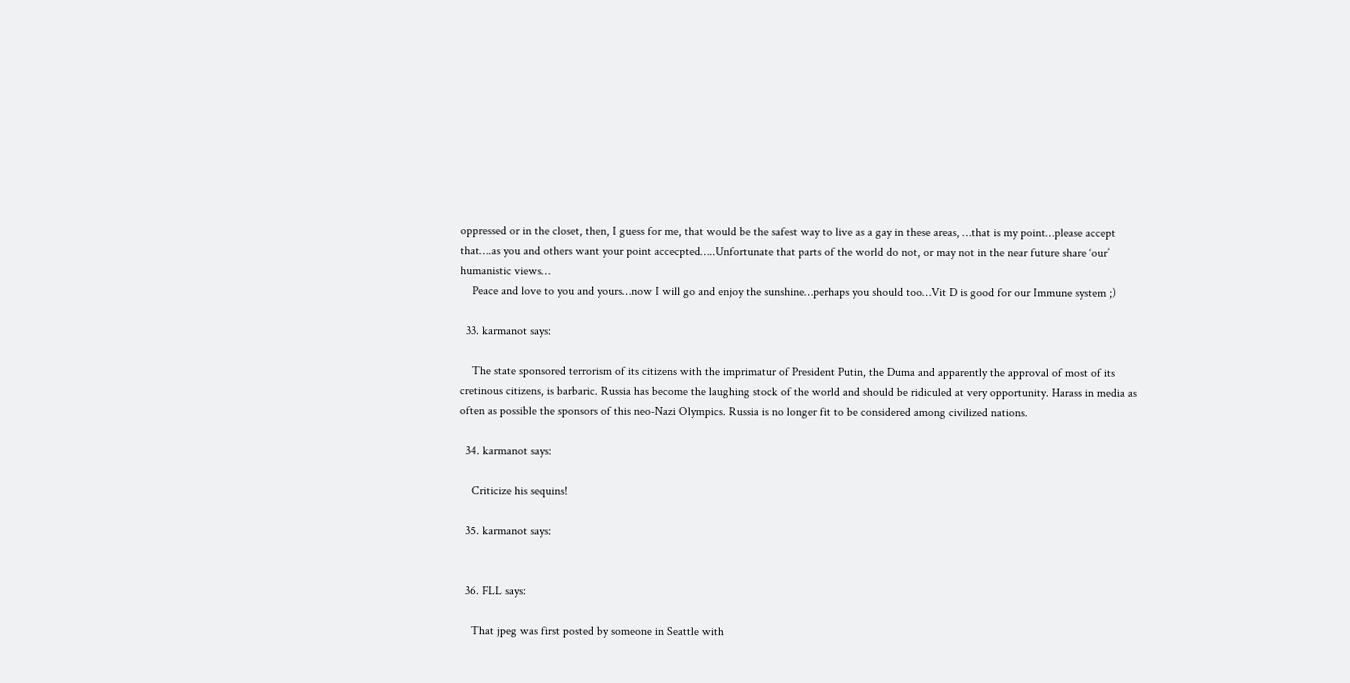oppressed or in the closet, then, I guess for me, that would be the safest way to live as a gay in these areas, …that is my point…please accept that….as you and others want your point accecpted…..Unfortunate that parts of the world do not, or may not in the near future share ‘our’ humanistic views…
    Peace and love to you and yours…now I will go and enjoy the sunshine…perhaps you should too…Vit D is good for our Immune system ;)

  33. karmanot says:

    The state sponsored terrorism of its citizens with the imprimatur of President Putin, the Duma and apparently the approval of most of its cretinous citizens, is barbaric. Russia has become the laughing stock of the world and should be ridiculed at very opportunity. Harass in media as often as possible the sponsors of this neo-Nazi Olympics. Russia is no longer fit to be considered among civilized nations.

  34. karmanot says:

    Criticize his sequins!

  35. karmanot says:


  36. FLL says:

    That jpeg was first posted by someone in Seattle with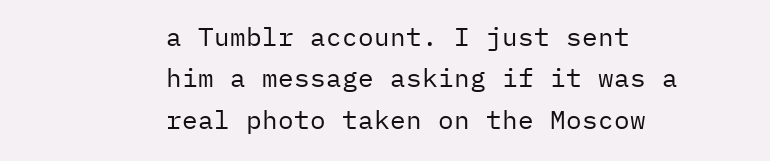a Tumblr account. I just sent him a message asking if it was a real photo taken on the Moscow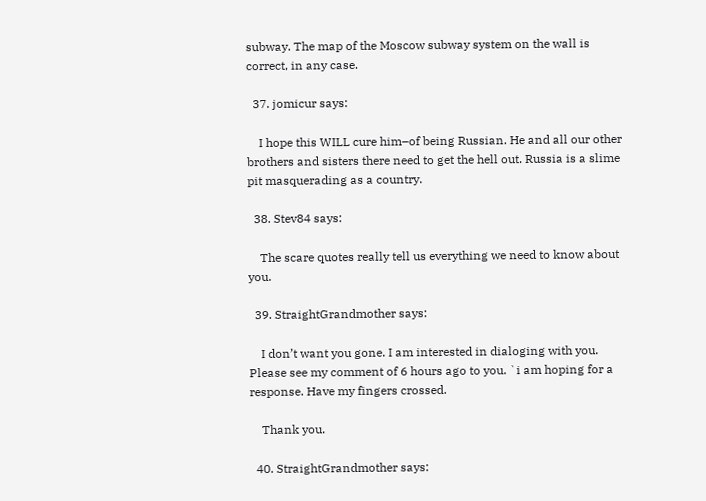subway. The map of the Moscow subway system on the wall is correct, in any case.

  37. jomicur says:

    I hope this WILL cure him–of being Russian. He and all our other brothers and sisters there need to get the hell out. Russia is a slime pit masquerading as a country.

  38. Stev84 says:

    The scare quotes really tell us everything we need to know about you.

  39. StraightGrandmother says:

    I don’t want you gone. I am interested in dialoging with you. Please see my comment of 6 hours ago to you. `i am hoping for a response. Have my fingers crossed.

    Thank you.

  40. StraightGrandmother says: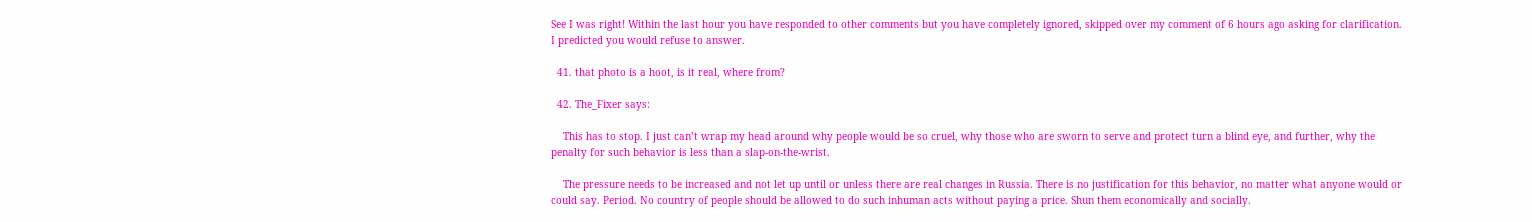See I was right! Within the last hour you have responded to other comments but you have completely ignored, skipped over my comment of 6 hours ago asking for clarification. I predicted you would refuse to answer.

  41. that photo is a hoot, is it real, where from?

  42. The_Fixer says:

    This has to stop. I just can’t wrap my head around why people would be so cruel, why those who are sworn to serve and protect turn a blind eye, and further, why the penalty for such behavior is less than a slap-on-the-wrist.

    The pressure needs to be increased and not let up until or unless there are real changes in Russia. There is no justification for this behavior, no matter what anyone would or could say. Period. No country of people should be allowed to do such inhuman acts without paying a price. Shun them economically and socially.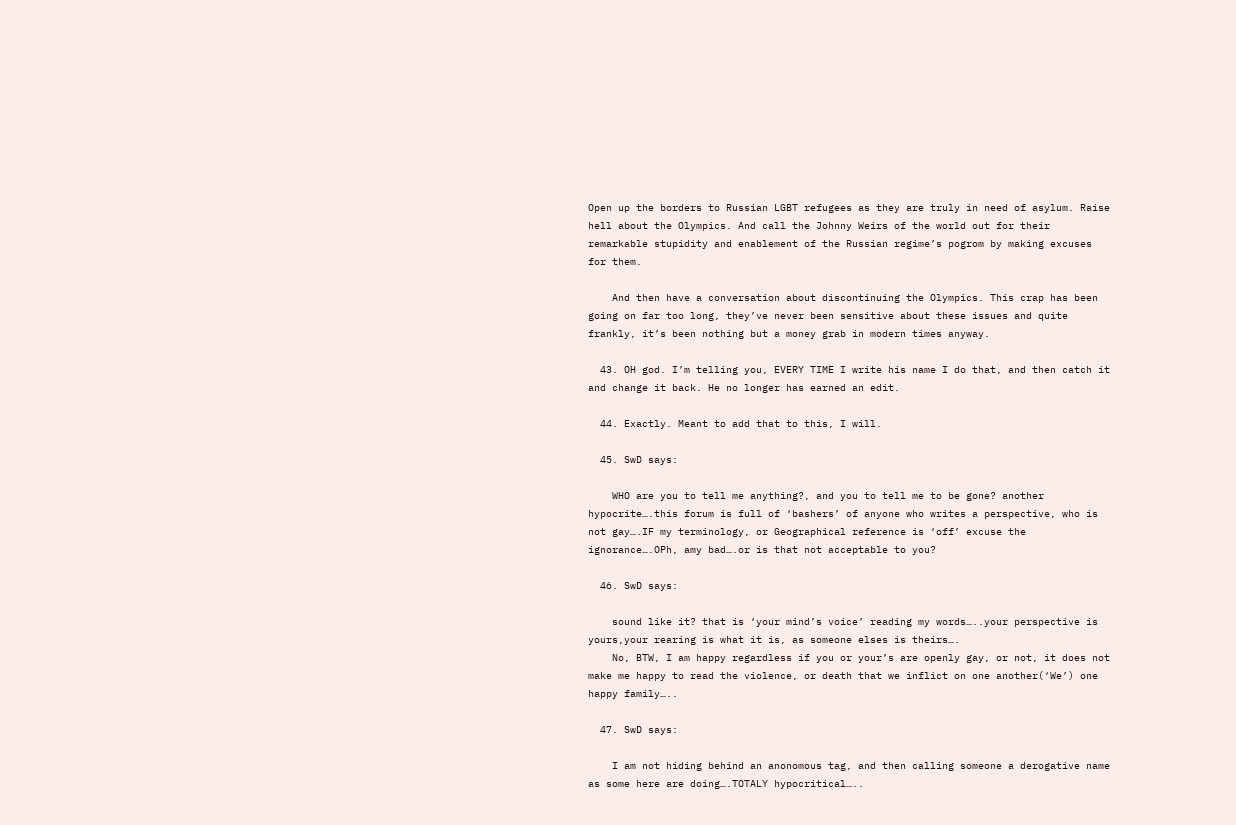Open up the borders to Russian LGBT refugees as they are truly in need of asylum. Raise hell about the Olympics. And call the Johnny Weirs of the world out for their remarkable stupidity and enablement of the Russian regime’s pogrom by making excuses for them.

    And then have a conversation about discontinuing the Olympics. This crap has been going on far too long, they’ve never been sensitive about these issues and quite frankly, it’s been nothing but a money grab in modern times anyway.

  43. OH god. I’m telling you, EVERY TIME I write his name I do that, and then catch it and change it back. He no longer has earned an edit.

  44. Exactly. Meant to add that to this, I will.

  45. SwD says:

    WHO are you to tell me anything?, and you to tell me to be gone? another hypocrite….this forum is full of ‘bashers’ of anyone who writes a perspective, who is not gay….IF my terminology, or Geographical reference is ‘off’ excuse the ignorance….OPh, amy bad….or is that not acceptable to you?

  46. SwD says:

    sound like it? that is ‘your mind’s voice’ reading my words…..your perspective is yours,your rearing is what it is, as someone elses is theirs….
    No, BTW, I am happy regardless if you or your’s are openly gay, or not, it does not make me happy to read the violence, or death that we inflict on one another(‘We’) one happy family…..

  47. SwD says:

    I am not hiding behind an anonomous tag, and then calling someone a derogative name as some here are doing….TOTALY hypocritical…..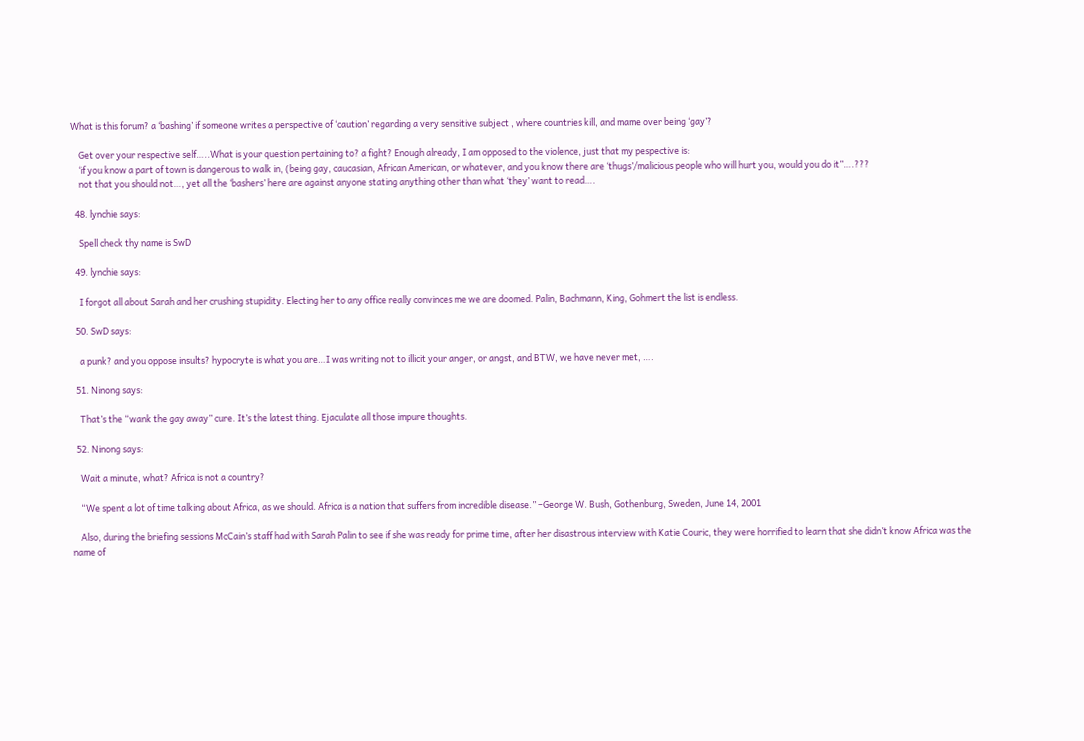What is this forum? a ‘bashing’ if someone writes a perspective of ‘caution’ regarding a very sensitive subject , where countries kill, and mame over being ‘gay’?

    Get over your respective self…..What is your question pertaining to? a fight? Enough already, I am opposed to the violence, just that my pespective is:
    ‘if you know a part of town is dangerous to walk in, (being gay, caucasian, African American, or whatever, and you know there are ‘thugs’/malicious people who will hurt you, would you do it”….???
    not that you should not…, yet all the ‘bashers’ here are against anyone stating anything other than what ‘they’ want to read….

  48. lynchie says:

    Spell check thy name is SwD

  49. lynchie says:

    I forgot all about Sarah and her crushing stupidity. Electing her to any office really convinces me we are doomed. Palin, Bachmann, King, Gohmert the list is endless.

  50. SwD says:

    a punk? and you oppose insults? hypocryte is what you are…I was writing not to illicit your anger, or angst, and BTW, we have never met, ….

  51. Ninong says:

    That’s the “wank the gay away” cure. It’s the latest thing. Ejaculate all those impure thoughts.

  52. Ninong says:

    Wait a minute, what? Africa is not a country?

    “We spent a lot of time talking about Africa, as we should. Africa is a nation that suffers from incredible disease.” –George W. Bush, Gothenburg, Sweden, June 14, 2001

    Also, during the briefing sessions McCain’s staff had with Sarah Palin to see if she was ready for prime time, after her disastrous interview with Katie Couric, they were horrified to learn that she didn’t know Africa was the name of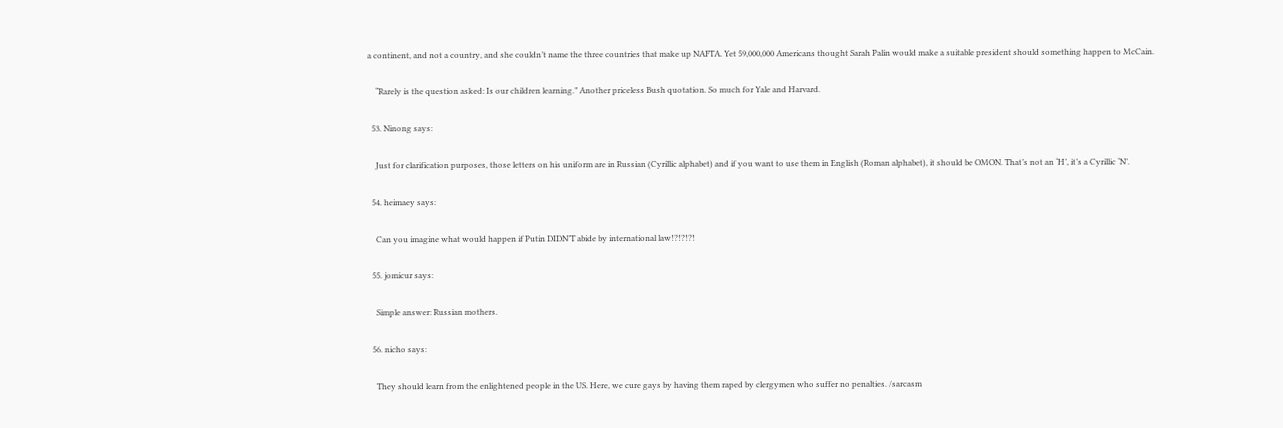a continent, and not a country, and she couldn’t name the three countries that make up NAFTA. Yet 59,000,000 Americans thought Sarah Palin would make a suitable president should something happen to McCain.

    “Rarely is the question asked: Is our children learning.” Another priceless Bush quotation. So much for Yale and Harvard.

  53. Ninong says:

    Just for clarification purposes, those letters on his uniform are in Russian (Cyrillic alphabet) and if you want to use them in English (Roman alphabet), it should be OMON. That’s not an ‘H’, it’s a Cyrillic ‘N’.

  54. heimaey says:

    Can you imagine what would happen if Putin DIDN’T abide by international law!?!?!?!

  55. jomicur says:

    Simple answer: Russian mothers.

  56. nicho says:

    They should learn from the enlightened people in the US. Here, we cure gays by having them raped by clergymen who suffer no penalties. /sarcasm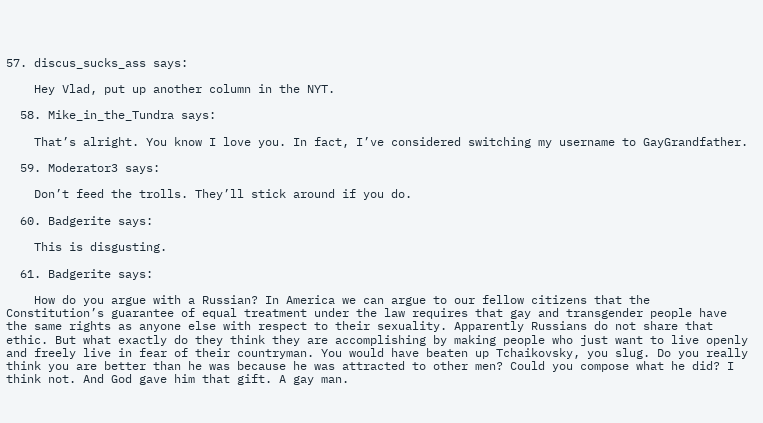57. discus_sucks_ass says:

    Hey Vlad, put up another column in the NYT.

  58. Mike_in_the_Tundra says:

    That’s alright. You know I love you. In fact, I’ve considered switching my username to GayGrandfather.

  59. Moderator3 says:

    Don’t feed the trolls. They’ll stick around if you do.

  60. Badgerite says:

    This is disgusting.

  61. Badgerite says:

    How do you argue with a Russian? In America we can argue to our fellow citizens that the Constitution’s guarantee of equal treatment under the law requires that gay and transgender people have the same rights as anyone else with respect to their sexuality. Apparently Russians do not share that ethic. But what exactly do they think they are accomplishing by making people who just want to live openly and freely live in fear of their countryman. You would have beaten up Tchaikovsky, you slug. Do you really think you are better than he was because he was attracted to other men? Could you compose what he did? I think not. And God gave him that gift. A gay man.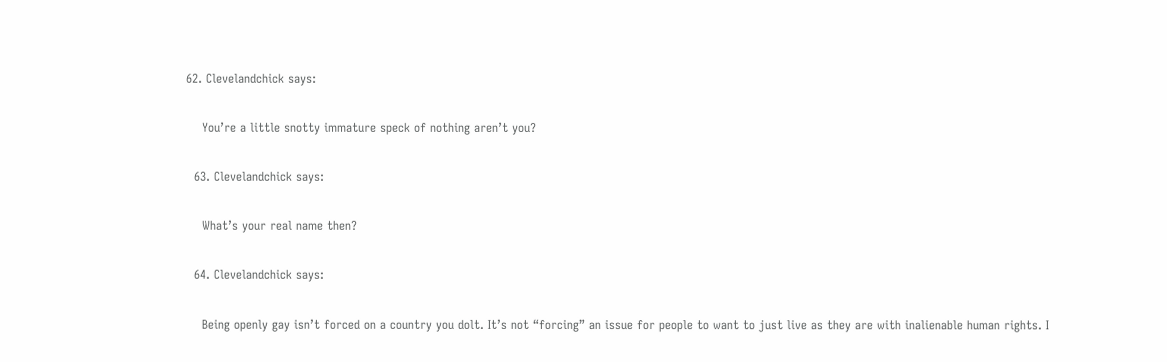62. Clevelandchick says:

    You’re a little snotty immature speck of nothing aren’t you?

  63. Clevelandchick says:

    What’s your real name then?

  64. Clevelandchick says:

    Being openly gay isn’t forced on a country you dolt. It’s not “forcing” an issue for people to want to just live as they are with inalienable human rights. I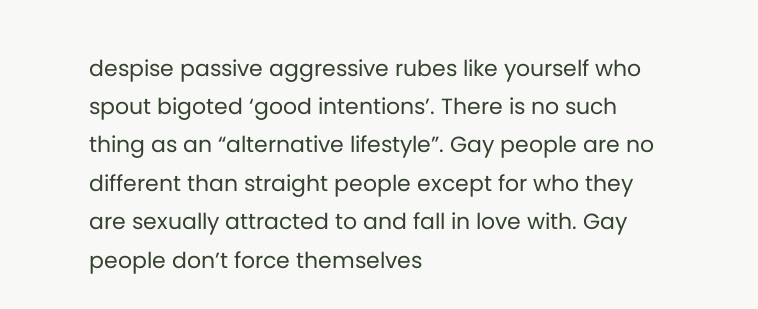despise passive aggressive rubes like yourself who spout bigoted ‘good intentions’. There is no such thing as an “alternative lifestyle”. Gay people are no different than straight people except for who they are sexually attracted to and fall in love with. Gay people don’t force themselves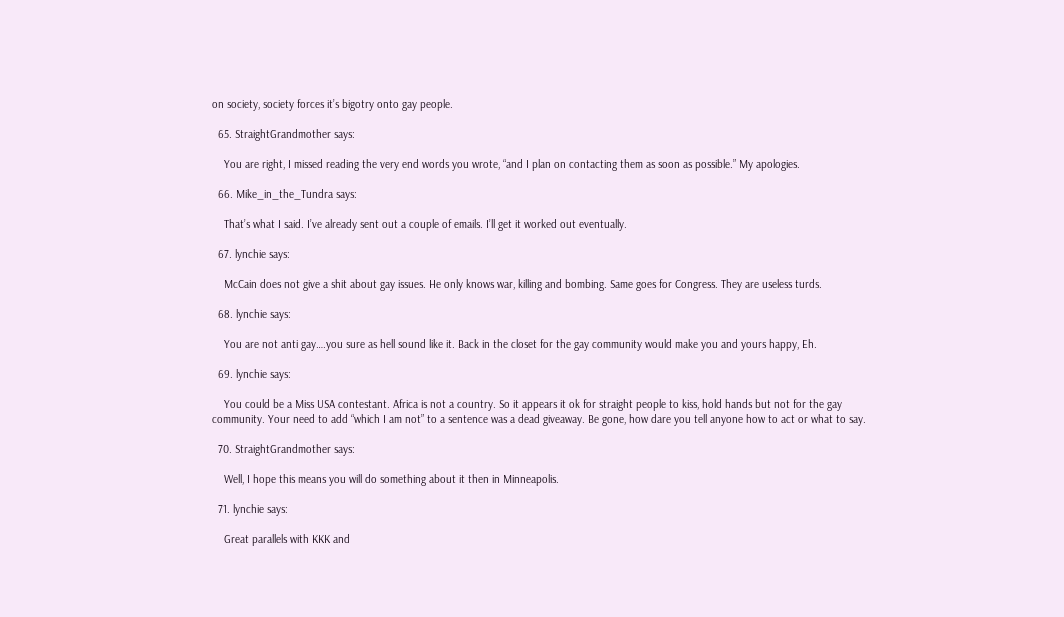on society, society forces it’s bigotry onto gay people.

  65. StraightGrandmother says:

    You are right, I missed reading the very end words you wrote, “and I plan on contacting them as soon as possible.” My apologies.

  66. Mike_in_the_Tundra says:

    That’s what I said. I’ve already sent out a couple of emails. I’ll get it worked out eventually.

  67. lynchie says:

    McCain does not give a shit about gay issues. He only knows war, killing and bombing. Same goes for Congress. They are useless turds.

  68. lynchie says:

    You are not anti gay….you sure as hell sound like it. Back in the closet for the gay community would make you and yours happy, Eh.

  69. lynchie says:

    You could be a Miss USA contestant. Africa is not a country. So it appears it ok for straight people to kiss, hold hands but not for the gay community. Your need to add “which I am not” to a sentence was a dead giveaway. Be gone, how dare you tell anyone how to act or what to say.

  70. StraightGrandmother says:

    Well, I hope this means you will do something about it then in Minneapolis.

  71. lynchie says:

    Great parallels with KKK and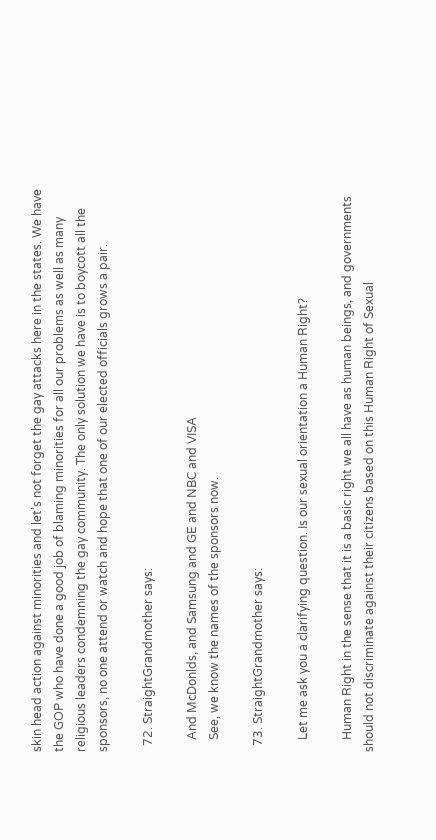skin head action against minorities and let’s not forget the gay attacks here in the states. We have the GOP who have done a good job of blaming minorities for all our problems as well as many religious leaders condemning the gay community. The only solution we have is to boycott all the sponsors, no one attend or watch and hope that one of our elected officials grows a pair.

  72. StraightGrandmother says:

    And McDonlds, and Samsung and GE and NBC and VISA
    See, we know the names of the sponsors now.

  73. StraightGrandmother says:

    Let me ask you a clarifying question. Is our sexual orientation a Human Right?

    Human Right in the sense that it is a basic right we all have as human beings, and governments should not discriminate against their citizens based on this Human Right of Sexual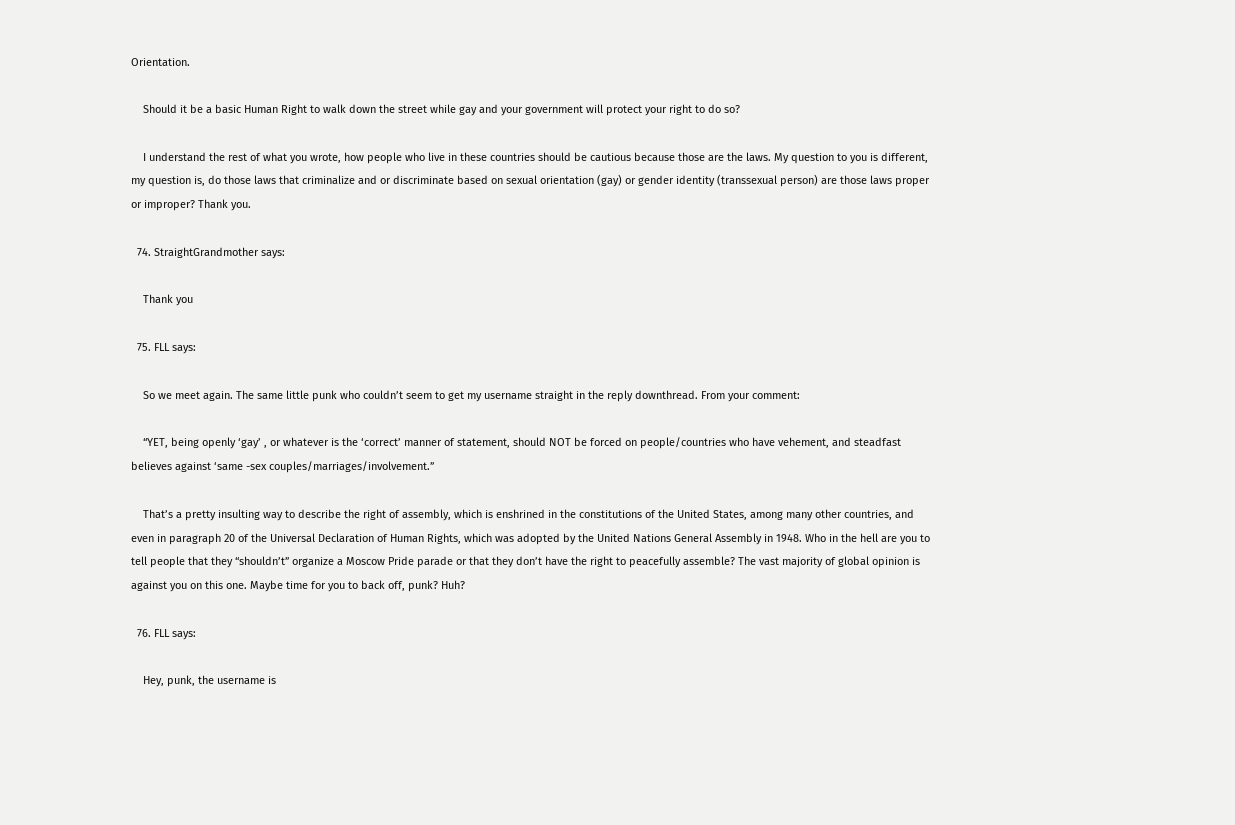Orientation.

    Should it be a basic Human Right to walk down the street while gay and your government will protect your right to do so?

    I understand the rest of what you wrote, how people who live in these countries should be cautious because those are the laws. My question to you is different, my question is, do those laws that criminalize and or discriminate based on sexual orientation (gay) or gender identity (transsexual person) are those laws proper or improper? Thank you.

  74. StraightGrandmother says:

    Thank you

  75. FLL says:

    So we meet again. The same little punk who couldn’t seem to get my username straight in the reply downthread. From your comment:

    “YET, being openly ‘gay’ , or whatever is the ‘correct’ manner of statement, should NOT be forced on people/countries who have vehement, and steadfast believes against ‘same -sex couples/marriages/involvement.”

    That’s a pretty insulting way to describe the right of assembly, which is enshrined in the constitutions of the United States, among many other countries, and even in paragraph 20 of the Universal Declaration of Human Rights, which was adopted by the United Nations General Assembly in 1948. Who in the hell are you to tell people that they “shouldn’t” organize a Moscow Pride parade or that they don’t have the right to peacefully assemble? The vast majority of global opinion is against you on this one. Maybe time for you to back off, punk? Huh?

  76. FLL says:

    Hey, punk, the username is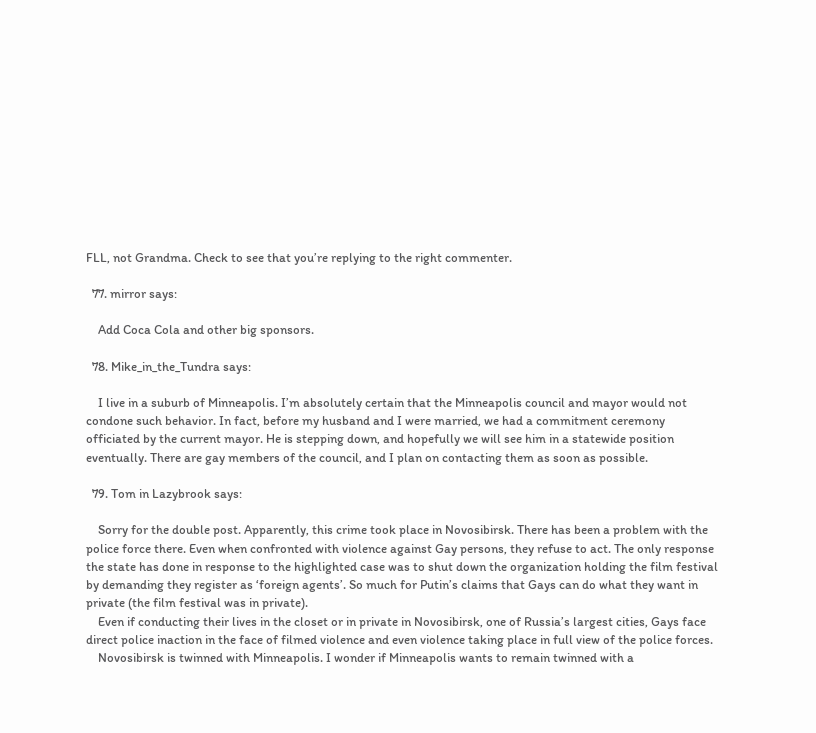FLL, not Grandma. Check to see that you’re replying to the right commenter.

  77. mirror says:

    Add Coca Cola and other big sponsors.

  78. Mike_in_the_Tundra says:

    I live in a suburb of Minneapolis. I’m absolutely certain that the Minneapolis council and mayor would not condone such behavior. In fact, before my husband and I were married, we had a commitment ceremony officiated by the current mayor. He is stepping down, and hopefully we will see him in a statewide position eventually. There are gay members of the council, and I plan on contacting them as soon as possible.

  79. Tom in Lazybrook says:

    Sorry for the double post. Apparently, this crime took place in Novosibirsk. There has been a problem with the police force there. Even when confronted with violence against Gay persons, they refuse to act. The only response the state has done in response to the highlighted case was to shut down the organization holding the film festival by demanding they register as ‘foreign agents’. So much for Putin’s claims that Gays can do what they want in private (the film festival was in private).
    Even if conducting their lives in the closet or in private in Novosibirsk, one of Russia’s largest cities, Gays face direct police inaction in the face of filmed violence and even violence taking place in full view of the police forces.
    Novosibirsk is twinned with Minneapolis. I wonder if Minneapolis wants to remain twinned with a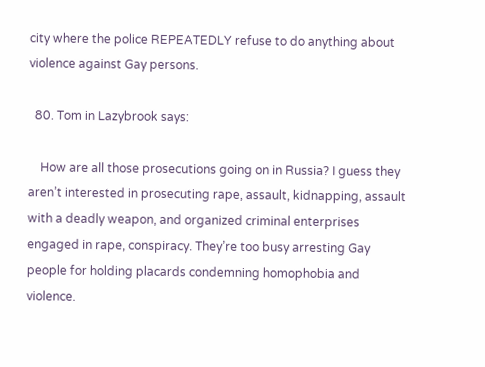city where the police REPEATEDLY refuse to do anything about violence against Gay persons.

  80. Tom in Lazybrook says:

    How are all those prosecutions going on in Russia? I guess they aren’t interested in prosecuting rape, assault, kidnapping, assault with a deadly weapon, and organized criminal enterprises engaged in rape, conspiracy. They’re too busy arresting Gay people for holding placards condemning homophobia and violence.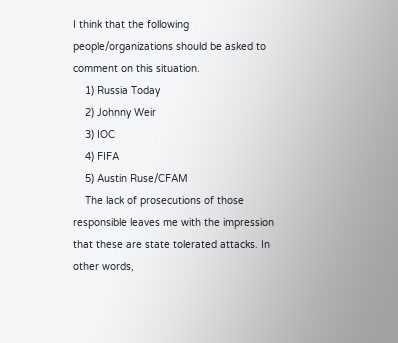I think that the following people/organizations should be asked to comment on this situation.
    1) Russia Today
    2) Johnny Weir
    3) IOC
    4) FIFA
    5) Austin Ruse/CFAM
    The lack of prosecutions of those responsible leaves me with the impression that these are state tolerated attacks. In other words,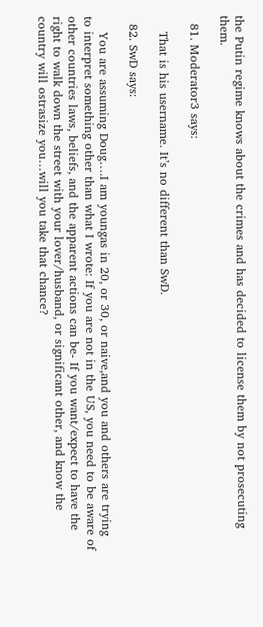the Putin regime knows about the crimes and has decided to license them by not prosecuting them.

  81. Moderator3 says:

    That is his username. It’s no different than SwD.

  82. SwD says:

    You are assuming Doug….I am youngas in 20, or 30, or naive,and you and others are trying to interpret something other than what I wrote: If you are not in the US, you need to be aware of other countries laws, beliefs, and the apparent actions can be- If you want/expect to have the right to walk down the street with your lover/husband, or significant other, and know the country will ostrasize you…will you take that chance?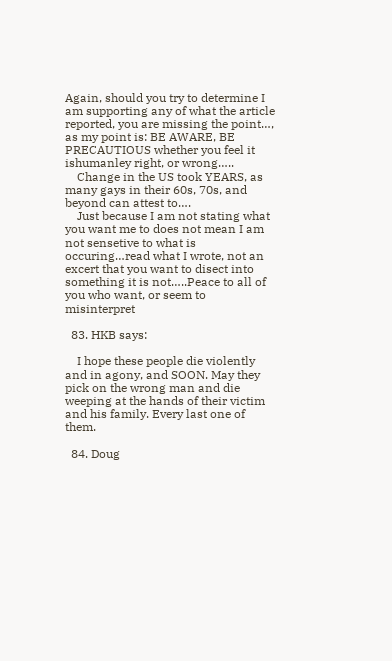Again, should you try to determine I am supporting any of what the article reported, you are missing the point…, as my point is: BE AWARE, BE PRECAUTIOUS whether you feel it ishumanley right, or wrong…..
    Change in the US took YEARS, as many gays in their 60s, 70s, and beyond can attest to….
    Just because I am not stating what you want me to does not mean I am not sensetive to what is occuring…read what I wrote, not an excert that you want to disect into something it is not…..Peace to all of you who want, or seem to misinterpret

  83. HKB says:

    I hope these people die violently and in agony, and SOON. May they pick on the wrong man and die weeping at the hands of their victim and his family. Every last one of them.

  84. Doug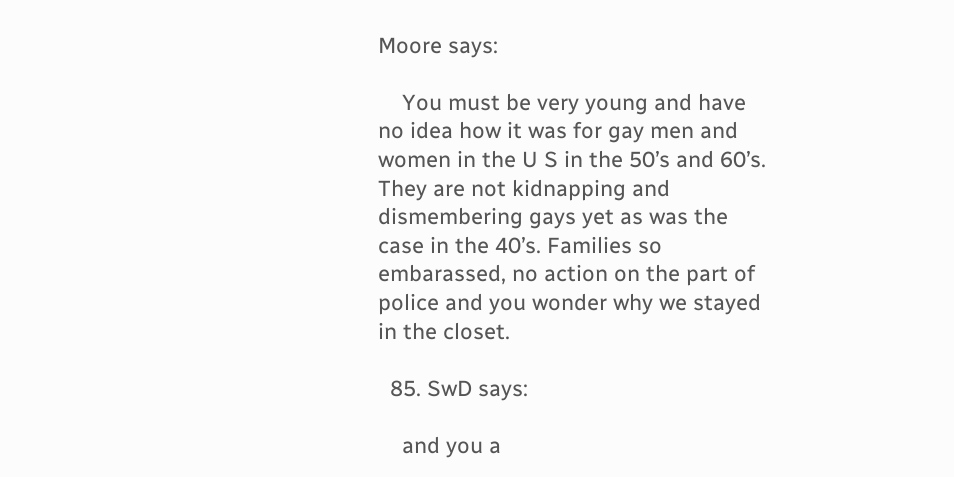Moore says:

    You must be very young and have no idea how it was for gay men and women in the U S in the 50’s and 60’s. They are not kidnapping and dismembering gays yet as was the case in the 40’s. Families so embarassed, no action on the part of police and you wonder why we stayed in the closet.

  85. SwD says:

    and you a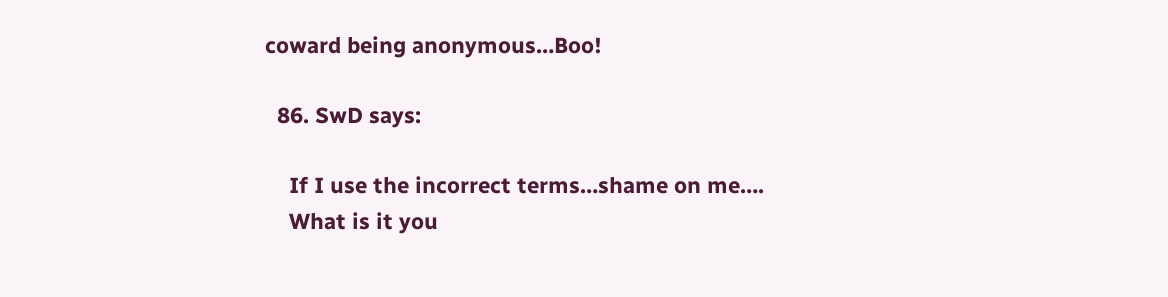coward being anonymous…Boo!

  86. SwD says:

    If I use the incorrect terms…shame on me….
    What is it you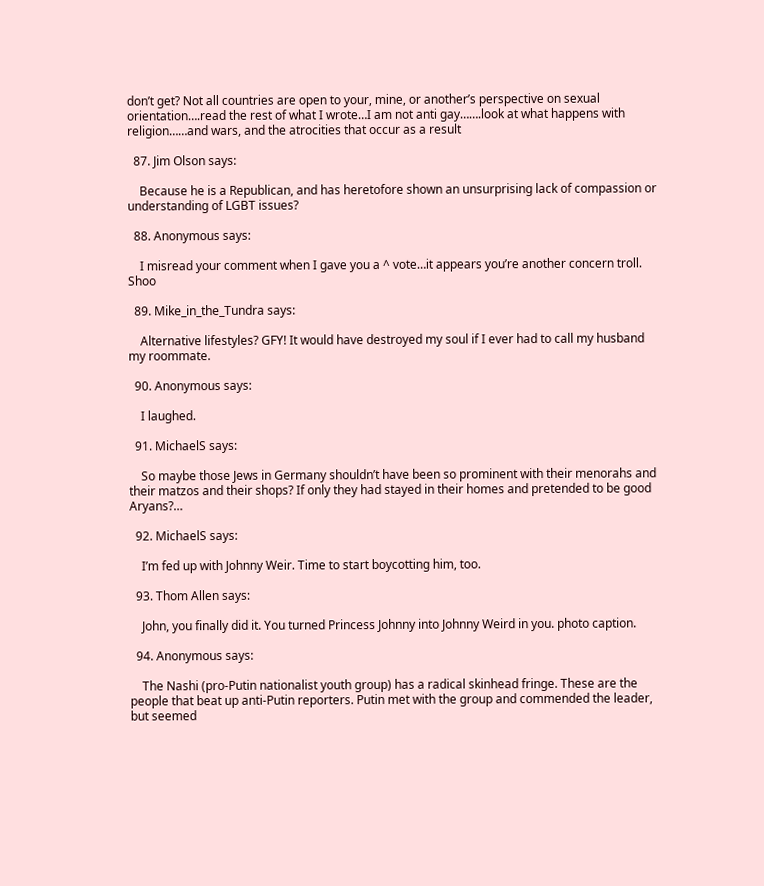don’t get? Not all countries are open to your, mine, or another’s perspective on sexual orientation….read the rest of what I wrote…I am not anti gay…….look at what happens with religion……and wars, and the atrocities that occur as a result

  87. Jim Olson says:

    Because he is a Republican, and has heretofore shown an unsurprising lack of compassion or understanding of LGBT issues?

  88. Anonymous says:

    I misread your comment when I gave you a ^ vote…it appears you’re another concern troll. Shoo

  89. Mike_in_the_Tundra says:

    Alternative lifestyles? GFY! It would have destroyed my soul if I ever had to call my husband my roommate.

  90. Anonymous says:

    I laughed.

  91. MichaelS says:

    So maybe those Jews in Germany shouldn’t have been so prominent with their menorahs and their matzos and their shops? If only they had stayed in their homes and pretended to be good Aryans?…

  92. MichaelS says:

    I’m fed up with Johnny Weir. Time to start boycotting him, too.

  93. Thom Allen says:

    John, you finally did it. You turned Princess Johnny into Johnny Weird in you. photo caption.

  94. Anonymous says:

    The Nashi (pro-Putin nationalist youth group) has a radical skinhead fringe. These are the people that beat up anti-Putin reporters. Putin met with the group and commended the leader, but seemed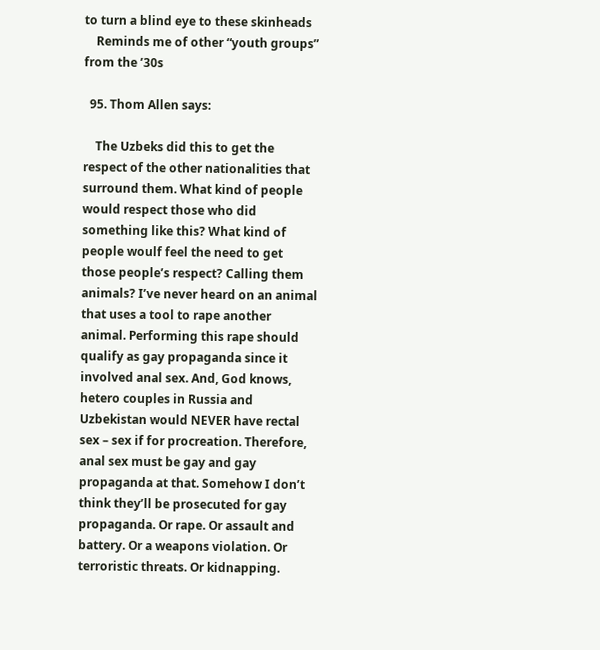to turn a blind eye to these skinheads
    Reminds me of other “youth groups” from the ’30s

  95. Thom Allen says:

    The Uzbeks did this to get the respect of the other nationalities that surround them. What kind of people would respect those who did something like this? What kind of people woulf feel the need to get those people’s respect? Calling them animals? I’ve never heard on an animal that uses a tool to rape another animal. Performing this rape should qualify as gay propaganda since it involved anal sex. And, God knows, hetero couples in Russia and Uzbekistan would NEVER have rectal sex – sex if for procreation. Therefore, anal sex must be gay and gay propaganda at that. Somehow I don’t think they’ll be prosecuted for gay propaganda. Or rape. Or assault and battery. Or a weapons violation. Or terroristic threats. Or kidnapping.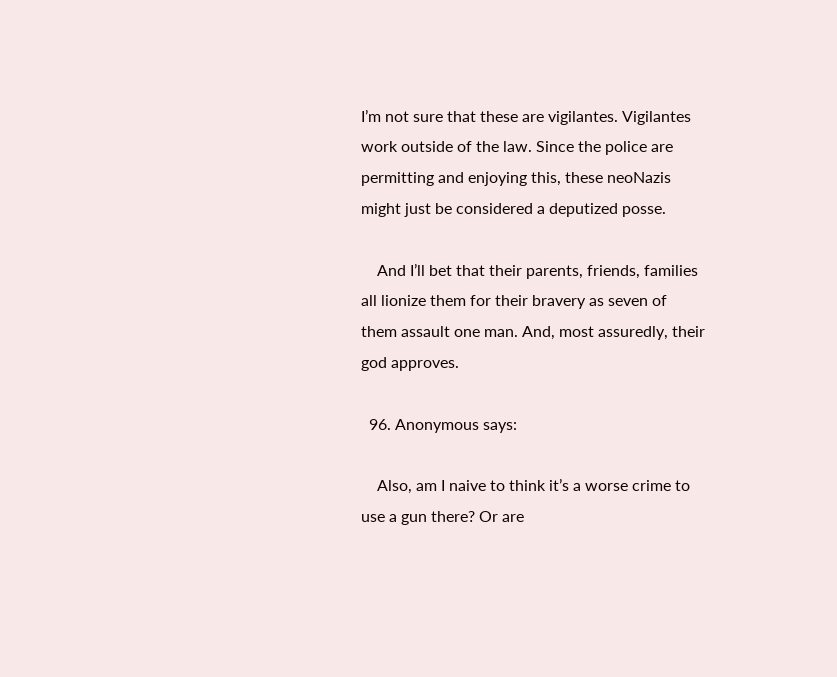I’m not sure that these are vigilantes. Vigilantes work outside of the law. Since the police are permitting and enjoying this, these neoNazis might just be considered a deputized posse.

    And I’ll bet that their parents, friends, families all lionize them for their bravery as seven of them assault one man. And, most assuredly, their god approves.

  96. Anonymous says:

    Also, am I naive to think it’s a worse crime to use a gun there? Or are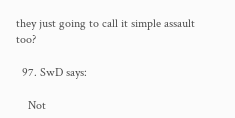they just going to call it simple assault too?

  97. SwD says:

    Not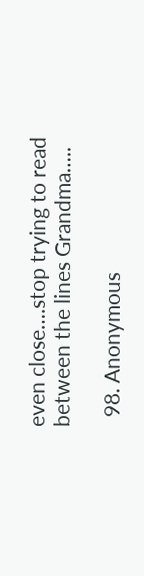even close….stop trying to read between the lines Grandma…..

  98. Anonymous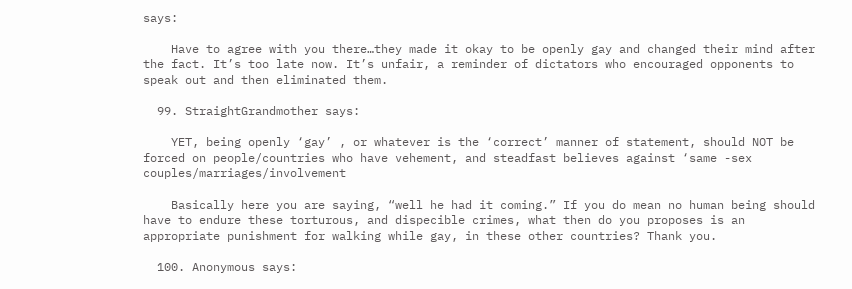says:

    Have to agree with you there…they made it okay to be openly gay and changed their mind after the fact. It’s too late now. It’s unfair, a reminder of dictators who encouraged opponents to speak out and then eliminated them.

  99. StraightGrandmother says:

    YET, being openly ‘gay’ , or whatever is the ‘correct’ manner of statement, should NOT be forced on people/countries who have vehement, and steadfast believes against ‘same -sex couples/marriages/involvement

    Basically here you are saying, “well he had it coming.” If you do mean no human being should have to endure these torturous, and dispecible crimes, what then do you proposes is an appropriate punishment for walking while gay, in these other countries? Thank you.

  100. Anonymous says: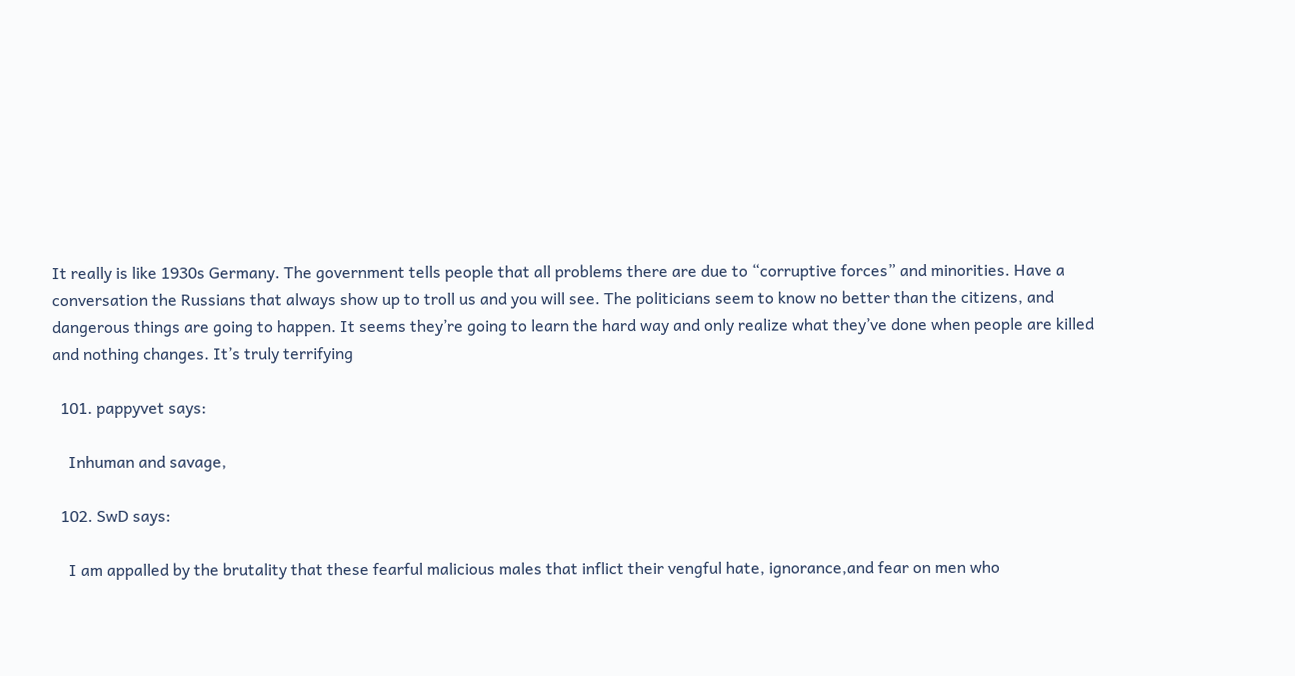It really is like 1930s Germany. The government tells people that all problems there are due to “corruptive forces” and minorities. Have a conversation the Russians that always show up to troll us and you will see. The politicians seem to know no better than the citizens, and dangerous things are going to happen. It seems they’re going to learn the hard way and only realize what they’ve done when people are killed and nothing changes. It’s truly terrifying

  101. pappyvet says:

    Inhuman and savage,

  102. SwD says:

    I am appalled by the brutality that these fearful malicious males that inflict their vengful hate, ignorance,and fear on men who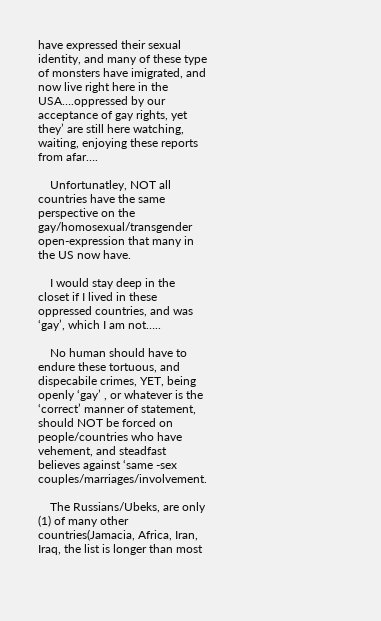have expressed their sexual identity, and many of these type of monsters have imigrated, and now live right here in the USA….oppressed by our acceptance of gay rights, yet they’ are still here watching, waiting, enjoying these reports from afar….

    Unfortunatley, NOT all countries have the same perspective on the gay/homosexual/transgender open-expression that many in the US now have.

    I would stay deep in the closet if I lived in these oppressed countries, and was ‘gay’, which I am not…..

    No human should have to endure these tortuous, and dispecabile crimes, YET, being openly ‘gay’ , or whatever is the ‘correct’ manner of statement, should NOT be forced on people/countries who have vehement, and steadfast believes against ‘same -sex couples/marriages/involvement.

    The Russians/Ubeks, are only (1) of many other countries(Jamacia, Africa, Iran, Iraq, the list is longer than most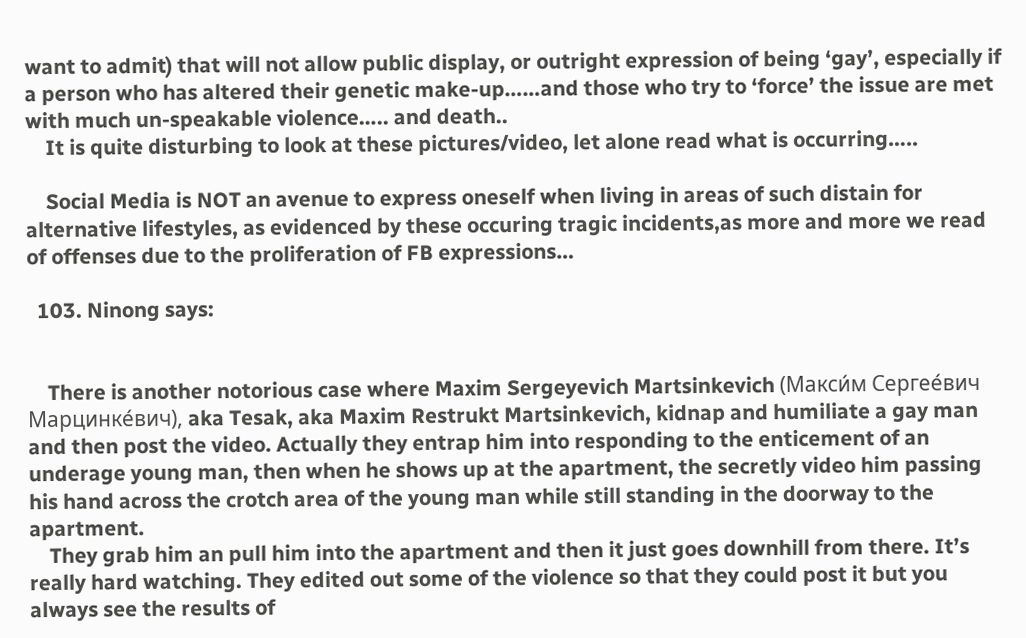want to admit) that will not allow public display, or outright expression of being ‘gay’, especially if a person who has altered their genetic make-up……and those who try to ‘force’ the issue are met with much un-speakable violence….. and death..
    It is quite disturbing to look at these pictures/video, let alone read what is occurring…..

    Social Media is NOT an avenue to express oneself when living in areas of such distain for alternative lifestyles, as evidenced by these occuring tragic incidents,as more and more we read of offenses due to the proliferation of FB expressions…

  103. Ninong says:


    There is another notorious case where Maxim Sergeyevich Martsinkevich (Макси́м Сергее́вич Марцинке́вич), aka Tesak, aka Maxim Restrukt Martsinkevich, kidnap and humiliate a gay man and then post the video. Actually they entrap him into responding to the enticement of an underage young man, then when he shows up at the apartment, the secretly video him passing his hand across the crotch area of the young man while still standing in the doorway to the apartment.
    They grab him an pull him into the apartment and then it just goes downhill from there. It’s really hard watching. They edited out some of the violence so that they could post it but you always see the results of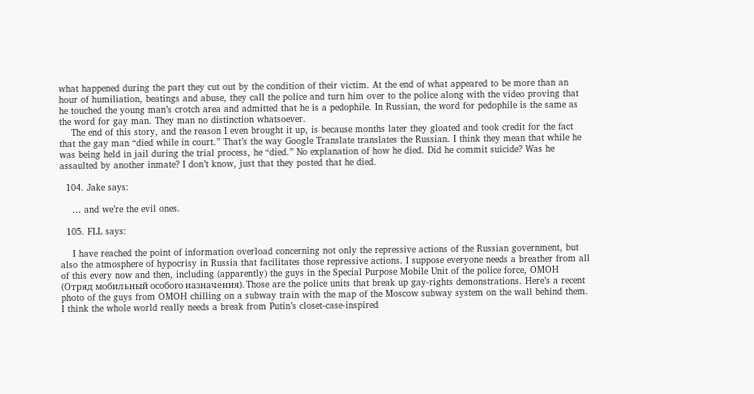what happened during the part they cut out by the condition of their victim. At the end of what appeared to be more than an hour of humiliation, beatings and abuse, they call the police and turn him over to the police along with the video proving that he touched the young man’s crotch area and admitted that he is a pedophile. In Russian, the word for pedophile is the same as the word for gay man. They man no distinction whatsoever.
    The end of this story, and the reason I even brought it up, is because months later they gloated and took credit for the fact that the gay man “died while in court.” That’s the way Google Translate translates the Russian. I think they mean that while he was being held in jail during the trial process, he “died.” No explanation of how he died. Did he commit suicide? Was he assaulted by another inmate? I don’t know, just that they posted that he died.

  104. Jake says:

    … and we’re the evil ones.

  105. FLL says:

    I have reached the point of information overload concerning not only the repressive actions of the Russian government, but also the atmosphere of hypocrisy in Russia that facilitates those repressive actions. I suppose everyone needs a breather from all of this every now and then, including (apparently) the guys in the Special Purpose Mobile Unit of the police force, OMOH (Отряд мобильный особого назначения). Those are the police units that break up gay-rights demonstrations. Here’s a recent photo of the guys from OMOH chilling on a subway train with the map of the Moscow subway system on the wall behind them. I think the whole world really needs a break from Putin’s closet-case-inspired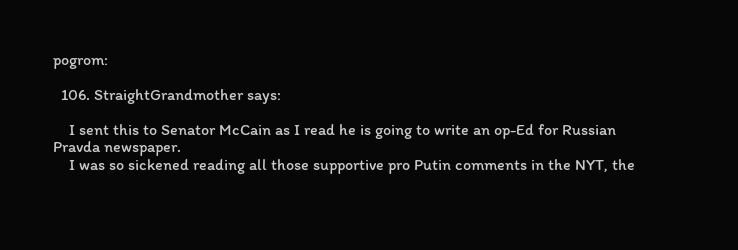pogrom:

  106. StraightGrandmother says:

    I sent this to Senator McCain as I read he is going to write an op-Ed for Russian Pravda newspaper.
    I was so sickened reading all those supportive pro Putin comments in the NYT, the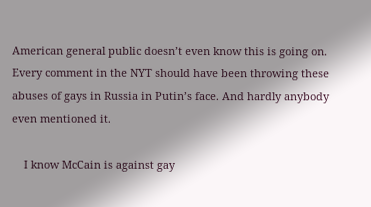American general public doesn’t even know this is going on. Every comment in the NYT should have been throwing these abuses of gays in Russia in Putin’s face. And hardly anybody even mentioned it.

    I know McCain is against gay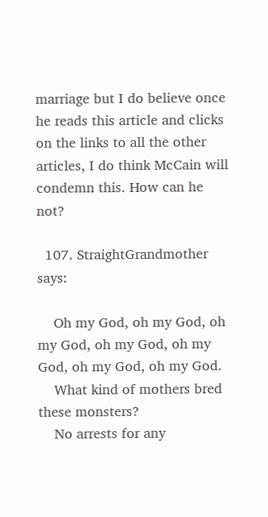marriage but I do believe once he reads this article and clicks on the links to all the other articles, I do think McCain will condemn this. How can he not?

  107. StraightGrandmother says:

    Oh my God, oh my God, oh my God, oh my God, oh my God, oh my God, oh my God.
    What kind of mothers bred these monsters?
    No arrests for any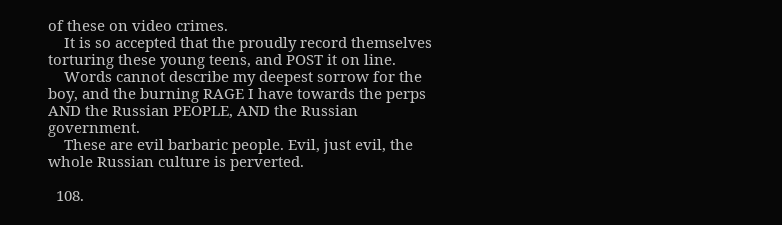of these on video crimes.
    It is so accepted that the proudly record themselves torturing these young teens, and POST it on line.
    Words cannot describe my deepest sorrow for the boy, and the burning RAGE I have towards the perps AND the Russian PEOPLE, AND the Russian government.
    These are evil barbaric people. Evil, just evil, the whole Russian culture is perverted.

  108.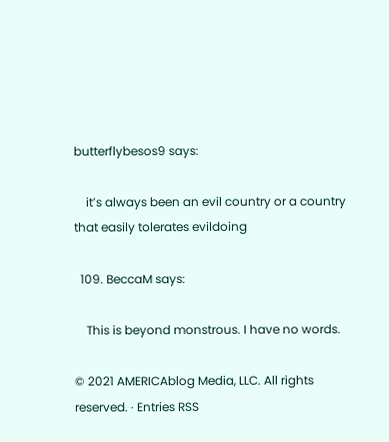butterflybesos9 says:

    it’s always been an evil country or a country that easily tolerates evildoing

  109. BeccaM says:

    This is beyond monstrous. I have no words.

© 2021 AMERICAblog Media, LLC. All rights reserved. · Entries RSS